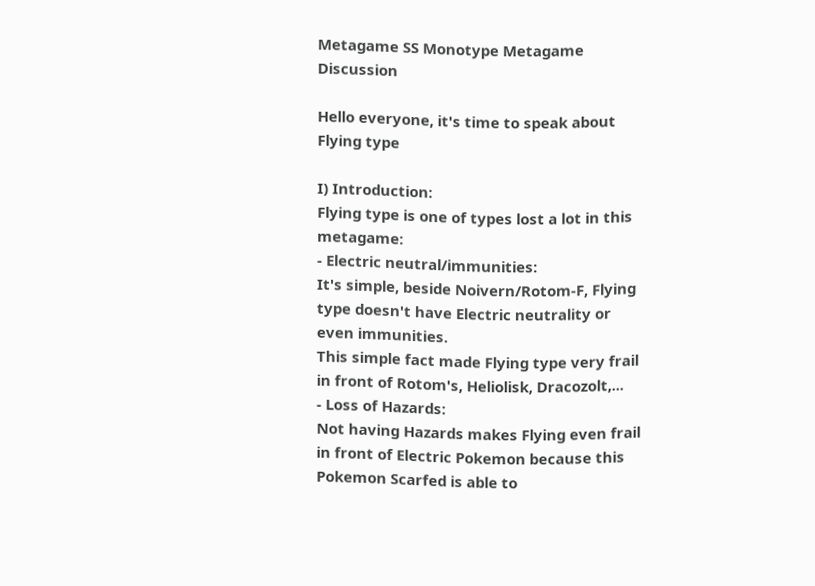Metagame SS Monotype Metagame Discussion

Hello everyone, it's time to speak about Flying type

I) Introduction:
Flying type is one of types lost a lot in this metagame:
- Electric neutral/immunities:
It's simple, beside Noivern/Rotom-F, Flying type doesn't have Electric neutrality or even immunities.
This simple fact made Flying type very frail in front of Rotom's, Heliolisk, Dracozolt,...
- Loss of Hazards:
Not having Hazards makes Flying even frail in front of Electric Pokemon because this Pokemon Scarfed is able to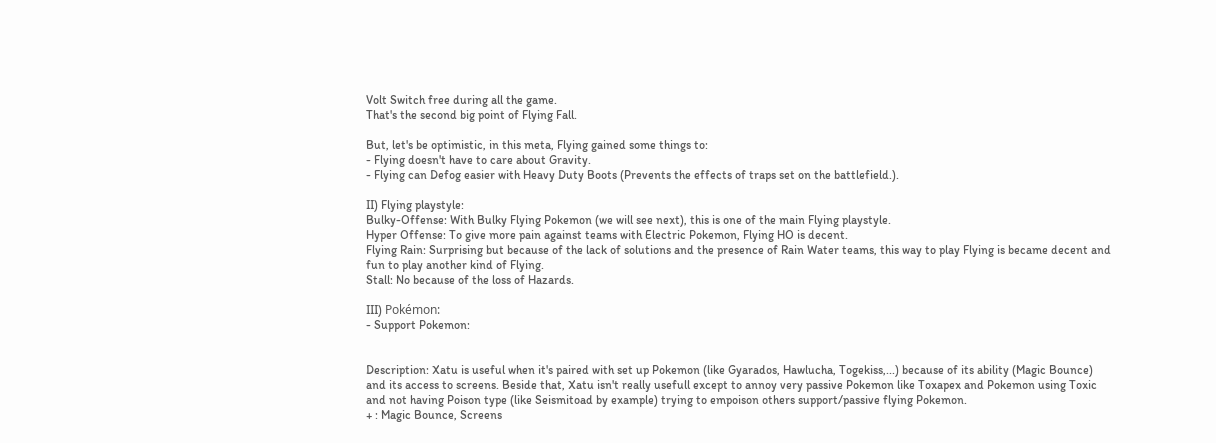Volt Switch free during all the game.
That's the second big point of Flying Fall.

But, let's be optimistic, in this meta, Flying gained some things to:
- Flying doesn't have to care about Gravity.
- Flying can Defog easier with Heavy Duty Boots (Prevents the effects of traps set on the battlefield.).

II) Flying playstyle:
Bulky-Offense: With Bulky Flying Pokemon (we will see next), this is one of the main Flying playstyle.
Hyper Offense: To give more pain against teams with Electric Pokemon, Flying HO is decent.
Flying Rain: Surprising but because of the lack of solutions and the presence of Rain Water teams, this way to play Flying is became decent and fun to play another kind of Flying.
Stall: No because of the loss of Hazards.

III) Pokémon:
- Support Pokemon:


Description: Xatu is useful when it's paired with set up Pokemon (like Gyarados, Hawlucha, Togekiss,...) because of its ability (Magic Bounce) and its access to screens. Beside that, Xatu isn't really usefull except to annoy very passive Pokemon like Toxapex and Pokemon using Toxic and not having Poison type (like Seismitoad by example) trying to empoison others support/passive flying Pokemon.
+ : Magic Bounce, Screens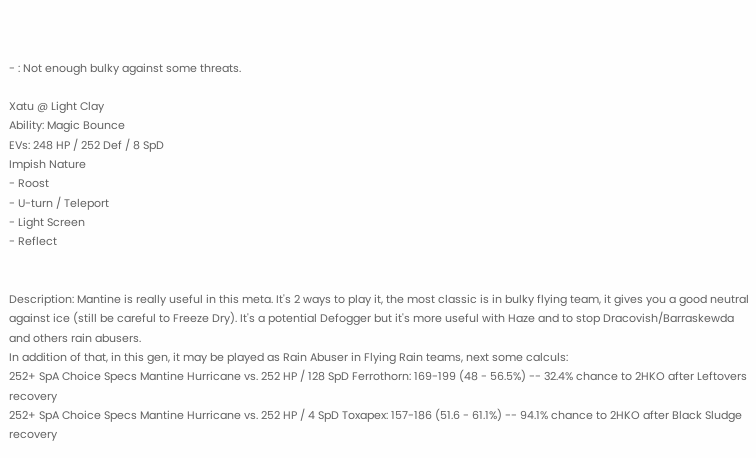- : Not enough bulky against some threats.

Xatu @ Light Clay
Ability: Magic Bounce
EVs: 248 HP / 252 Def / 8 SpD
Impish Nature
- Roost
- U-turn / Teleport
- Light Screen
- Reflect


Description: Mantine is really useful in this meta. It's 2 ways to play it, the most classic is in bulky flying team, it gives you a good neutral against ice (still be careful to Freeze Dry). It's a potential Defogger but it's more useful with Haze and to stop Dracovish/Barraskewda and others rain abusers.
In addition of that, in this gen, it may be played as Rain Abuser in Flying Rain teams, next some calculs:
252+ SpA Choice Specs Mantine Hurricane vs. 252 HP / 128 SpD Ferrothorn: 169-199 (48 - 56.5%) -- 32.4% chance to 2HKO after Leftovers recovery
252+ SpA Choice Specs Mantine Hurricane vs. 252 HP / 4 SpD Toxapex: 157-186 (51.6 - 61.1%) -- 94.1% chance to 2HKO after Black Sludge recovery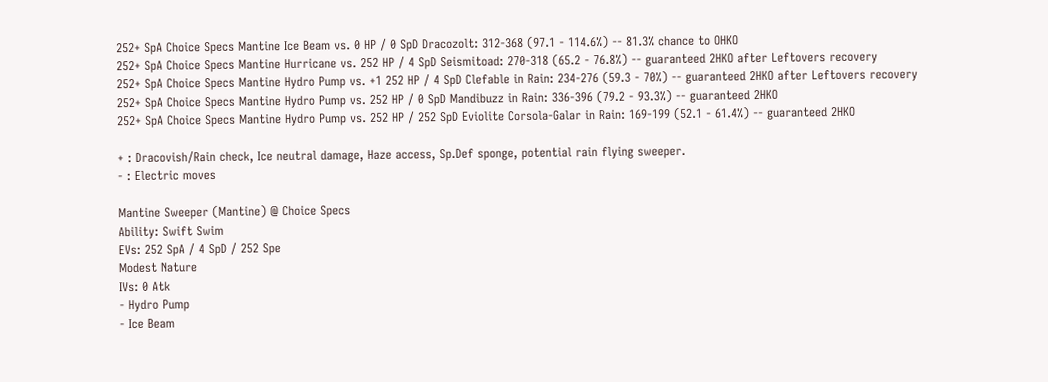252+ SpA Choice Specs Mantine Ice Beam vs. 0 HP / 0 SpD Dracozolt: 312-368 (97.1 - 114.6%) -- 81.3% chance to OHKO
252+ SpA Choice Specs Mantine Hurricane vs. 252 HP / 4 SpD Seismitoad: 270-318 (65.2 - 76.8%) -- guaranteed 2HKO after Leftovers recovery
252+ SpA Choice Specs Mantine Hydro Pump vs. +1 252 HP / 4 SpD Clefable in Rain: 234-276 (59.3 - 70%) -- guaranteed 2HKO after Leftovers recovery
252+ SpA Choice Specs Mantine Hydro Pump vs. 252 HP / 0 SpD Mandibuzz in Rain: 336-396 (79.2 - 93.3%) -- guaranteed 2HKO
252+ SpA Choice Specs Mantine Hydro Pump vs. 252 HP / 252 SpD Eviolite Corsola-Galar in Rain: 169-199 (52.1 - 61.4%) -- guaranteed 2HKO

+ : Dracovish/Rain check, Ice neutral damage, Haze access, Sp.Def sponge, potential rain flying sweeper.
- : Electric moves

Mantine Sweeper (Mantine) @ Choice Specs
Ability: Swift Swim
EVs: 252 SpA / 4 SpD / 252 Spe
Modest Nature
IVs: 0 Atk
- Hydro Pump
- Ice Beam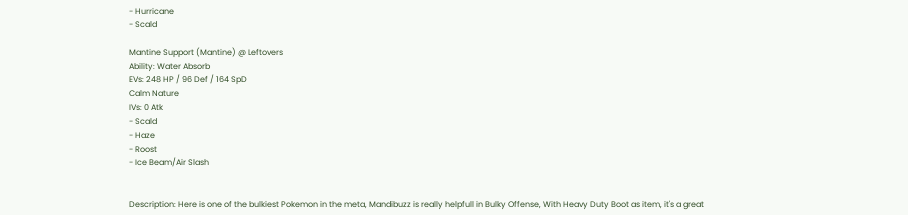- Hurricane
- Scald

Mantine Support (Mantine) @ Leftovers
Ability: Water Absorb
EVs: 248 HP / 96 Def / 164 SpD
Calm Nature
IVs: 0 Atk
- Scald
- Haze
- Roost
- Ice Beam/Air Slash


Description: Here is one of the bulkiest Pokemon in the meta, Mandibuzz is really helpfull in Bulky Offense, With Heavy Duty Boot as item, it's a great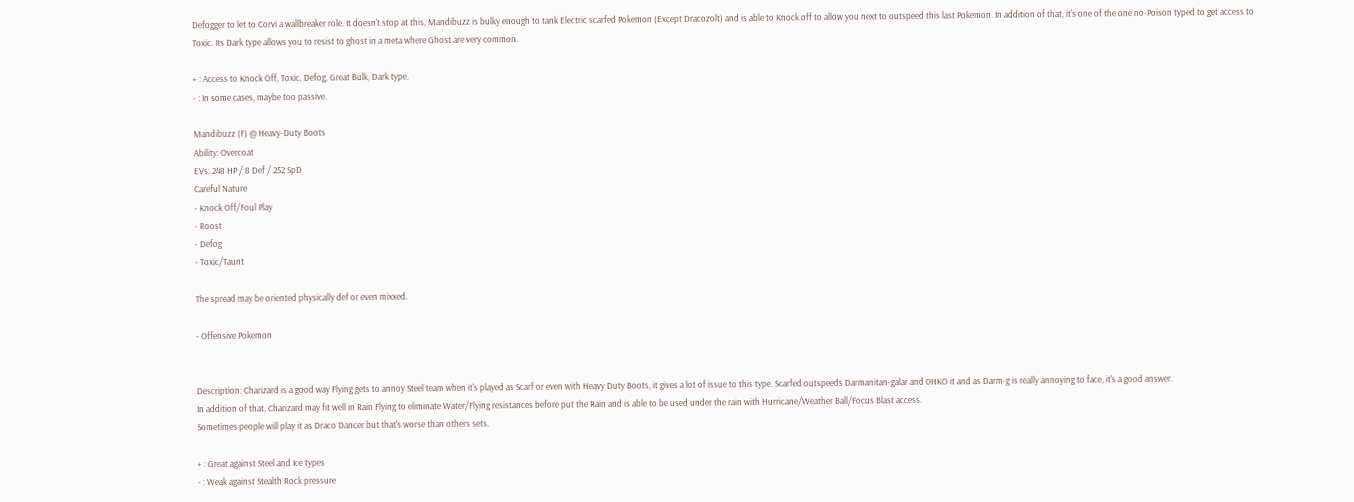Defogger to let to Corvi a wallbreaker role. It doesn't stop at this, Mandibuzz is bulky enough to tank Electric scarfed Pokemon (Except Dracozolt) and is able to Knock off to allow you next to outspeed this last Pokemon. In addition of that, it's one of the one no-Poison typed to get access to Toxic. Its Dark type allows you to resist to ghost in a meta where Ghost are very common.

+ : Access to Knock Off, Toxic, Defog, Great Bulk, Dark type.
- : In some cases, maybe too passive.

Mandibuzz (F) @ Heavy-Duty Boots
Ability: Overcoat
EVs: 248 HP / 8 Def / 252 SpD
Careful Nature
- Knock Off/Foul Play
- Roost
- Defog
- Toxic/Taunt

The spread may be oriented physically def or even mixxed.

- Offensive Pokemon


Description: Charizard is a good way Flying gets to annoy Steel team when it's played as Scarf or even with Heavy Duty Boots, it gives a lot of issue to this type. Scarfed outspeeds Darmanitan-galar and 0HKO it and as Darm-g is really annoying to face, it's a good answer.
In addition of that, Charizard may fit well in Rain Flying to eliminate Water/Flying resistances before put the Rain and is able to be used under the rain with Hurricane/Weather Ball/Focus Blast access.
Sometimes people will play it as Draco Dancer but that's worse than others sets.

+ : Great against Steel and Ice types
- : Weak against Stealth Rock pressure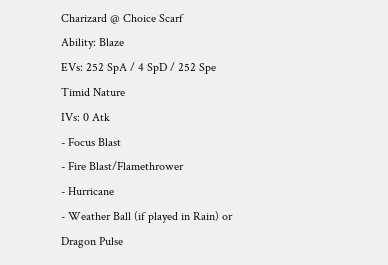Charizard @ Choice Scarf
Ability: Blaze
EVs: 252 SpA / 4 SpD / 252 Spe
Timid Nature
IVs: 0 Atk
- Focus Blast
- Fire Blast/Flamethrower
- Hurricane
- Weather Ball (if played in Rain) or Dragon Pulse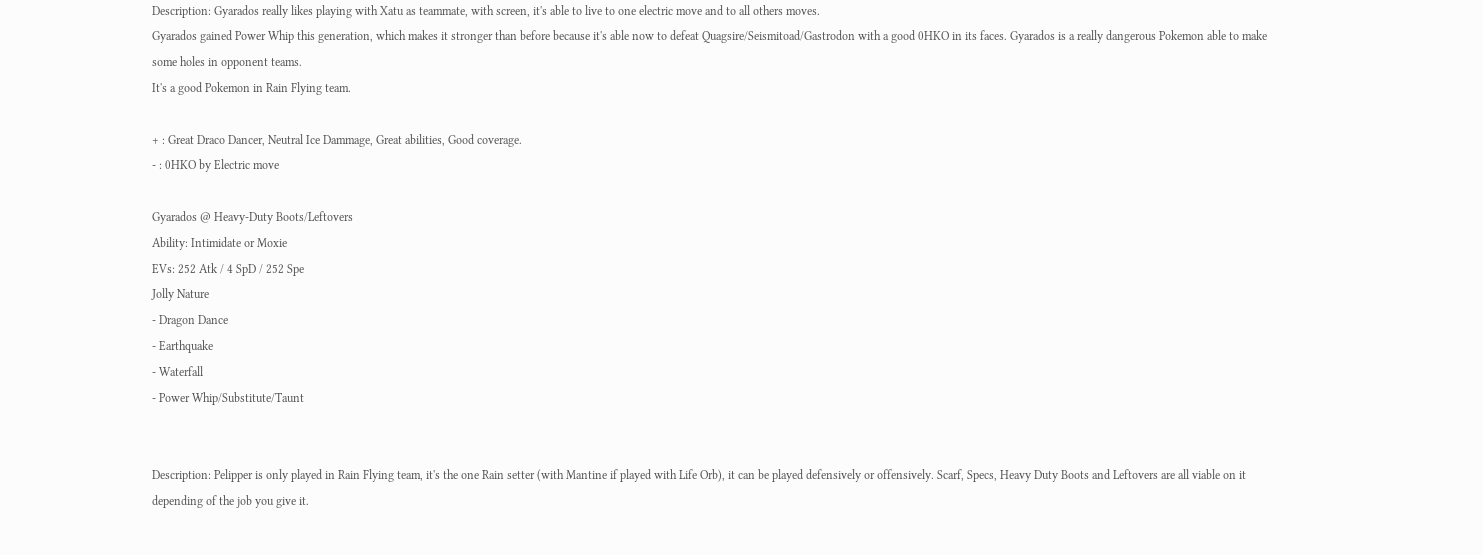Description: Gyarados really likes playing with Xatu as teammate, with screen, it's able to live to one electric move and to all others moves.
Gyarados gained Power Whip this generation, which makes it stronger than before because it's able now to defeat Quagsire/Seismitoad/Gastrodon with a good 0HKO in its faces. Gyarados is a really dangerous Pokemon able to make some holes in opponent teams.
It's a good Pokemon in Rain Flying team.

+ : Great Draco Dancer, Neutral Ice Dammage, Great abilities, Good coverage.
- : 0HKO by Electric move

Gyarados @ Heavy-Duty Boots/Leftovers
Ability: Intimidate or Moxie
EVs: 252 Atk / 4 SpD / 252 Spe
Jolly Nature
- Dragon Dance
- Earthquake
- Waterfall
- Power Whip/Substitute/Taunt


Description: Pelipper is only played in Rain Flying team, it's the one Rain setter (with Mantine if played with Life Orb), it can be played defensively or offensively. Scarf, Specs, Heavy Duty Boots and Leftovers are all viable on it depending of the job you give it.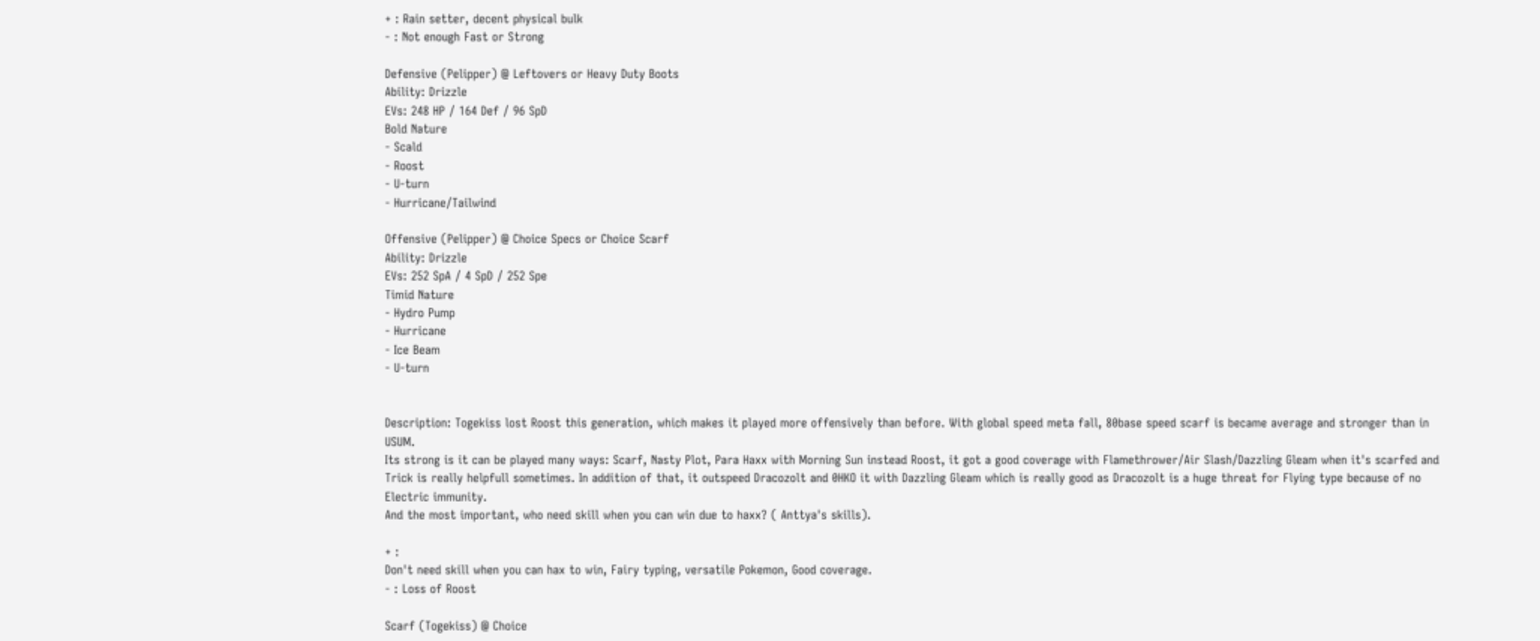+ : Rain setter, decent physical bulk
- : Not enough Fast or Strong

Defensive (Pelipper) @ Leftovers or Heavy Duty Boots
Ability: Drizzle
EVs: 248 HP / 164 Def / 96 SpD
Bold Nature
- Scald
- Roost
- U-turn
- Hurricane/Tailwind

Offensive (Pelipper) @ Choice Specs or Choice Scarf
Ability: Drizzle
EVs: 252 SpA / 4 SpD / 252 Spe
Timid Nature
- Hydro Pump
- Hurricane
- Ice Beam
- U-turn


Description: Togekiss lost Roost this generation, which makes it played more offensively than before. With global speed meta fall, 80base speed scarf is became average and stronger than in USUM.
Its strong is it can be played many ways: Scarf, Nasty Plot, Para Haxx with Morning Sun instead Roost, it got a good coverage with Flamethrower/Air Slash/Dazzling Gleam when it's scarfed and Trick is really helpfull sometimes. In addition of that, it outspeed Dracozolt and 0HKO it with Dazzling Gleam which is really good as Dracozolt is a huge threat for Flying type because of no Electric immunity.
And the most important, who need skill when you can win due to haxx? ( Anttya's skills).

+ :
Don't need skill when you can hax to win, Fairy typing, versatile Pokemon, Good coverage.
- : Loss of Roost

Scarf (Togekiss) @ Choice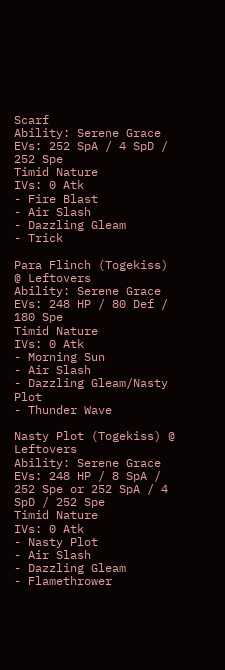Scarf
Ability: Serene Grace
EVs: 252 SpA / 4 SpD / 252 Spe
Timid Nature
IVs: 0 Atk
- Fire Blast
- Air Slash
- Dazzling Gleam
- Trick

Para Flinch (Togekiss) @ Leftovers
Ability: Serene Grace
EVs: 248 HP / 80 Def / 180 Spe
Timid Nature
IVs: 0 Atk
- Morning Sun
- Air Slash
- Dazzling Gleam/Nasty Plot
- Thunder Wave

Nasty Plot (Togekiss) @ Leftovers
Ability: Serene Grace
EVs: 248 HP / 8 SpA / 252 Spe or 252 SpA / 4 SpD / 252 Spe
Timid Nature
IVs: 0 Atk
- Nasty Plot
- Air Slash
- Dazzling Gleam
- Flamethrower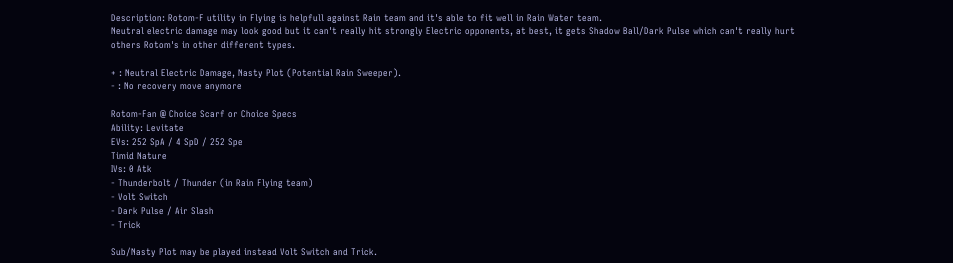Description: Rotom-F utility in Flying is helpfull against Rain team and it's able to fit well in Rain Water team.
Neutral electric damage may look good but it can't really hit strongly Electric opponents, at best, it gets Shadow Ball/Dark Pulse which can't really hurt others Rotom's in other different types.

+ : Neutral Electric Damage, Nasty Plot (Potential Rain Sweeper).
- : No recovery move anymore

Rotom-Fan @ Choice Scarf or Choice Specs
Ability: Levitate
EVs: 252 SpA / 4 SpD / 252 Spe
Timid Nature
IVs: 0 Atk
- Thunderbolt / Thunder (in Rain Flying team)
- Volt Switch
- Dark Pulse / Air Slash
- Trick

Sub/Nasty Plot may be played instead Volt Switch and Trick.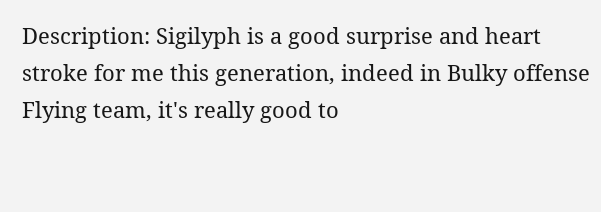Description: Sigilyph is a good surprise and heart stroke for me this generation, indeed in Bulky offense Flying team, it's really good to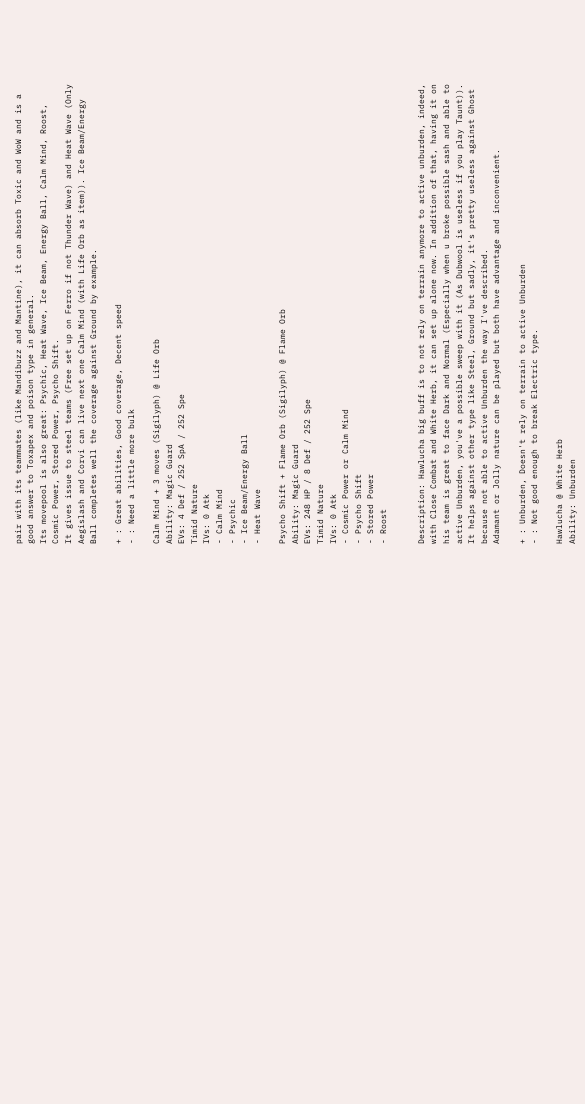pair with its teammates (like Mandibuzz and Mantine), it can absorb Toxic and WoW and is a good answer to Toxapex and poison type in general.
Its movepool is also great: Psychic, Heat Wave, Ice Beam, Energy Ball, Calm Mind, Roost, Cosmic Power, Stored Power, Psycho Shift.
It gives issue to steel teams (Free set up on Ferro if not Thunder Wave) and Heat Wave (Only Aegislash and Corvi can live next one Calm Mind (with Life Orb as item)). Ice Beam/Energy Ball completes well the coverage against Ground by example.

+ : Great abilities, Good coverage, Decent speed
- : Need a little more bulk

Calm Mind + 3 moves (Sigilyph) @ Life Orb
Ability: Magic Guard
EVs: 4 Def / 252 SpA / 252 Spe
Timid Nature
IVs: 0 Atk
- Calm Mind
- Psychic
- Ice Beam/Energy Ball
- Heat Wave

Psycho Shift + Flame Orb (Sigilyph) @ Flame Orb
Ability: Magic Guard
EVs: 248 HP / 8 Def / 252 Spe
Timid Nature
IVs: 0 Atk
- Cosmic Power or Calm Mind
- Psycho Shift
- Stored Power
- Roost


Description: Hawlucha big buff is to not rely on terrain anymore to active unburden, indeed, with Close Combat and White Herb, it can set up alone now. In addition of that, having it on his team is great to face Dark and Normal (Especially when u broke possible sash and able to active Unburden, you've a possible sweep with it (As Dubwool is useless if you play Taunt)). It helps against other type like Steel, Ground but sadly, it's pretty useless against Ghost because not able to active Unburden the way I've described.
Adamant or Jolly nature can be played but both have advantage and inconvenient.

+ : Unburden, Doesn't rely on terrain to active Unburden
- : Not good enough to break Electric type.

Hawlucha @ White Herb
Ability: Unburden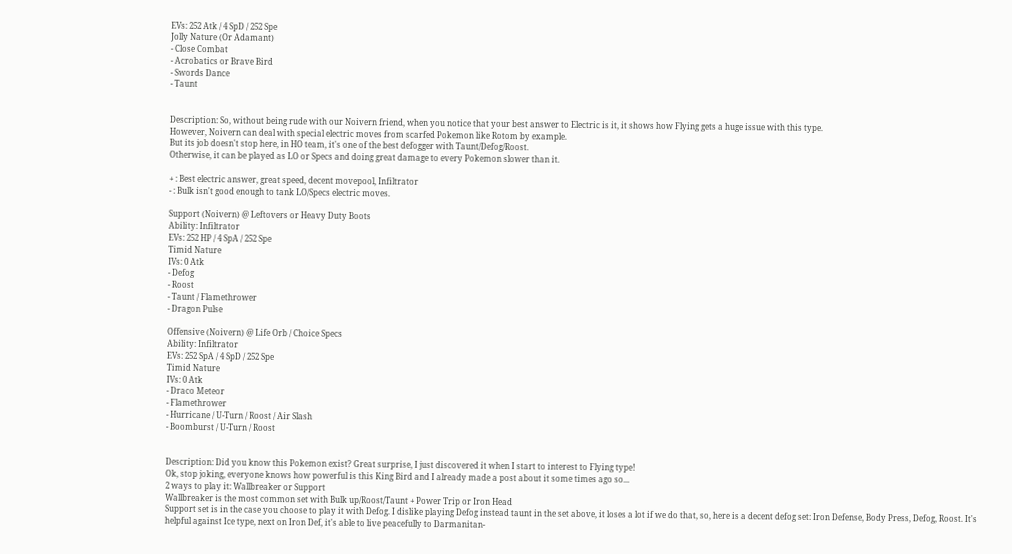EVs: 252 Atk / 4 SpD / 252 Spe
Jolly Nature (Or Adamant)
- Close Combat
- Acrobatics or Brave Bird
- Swords Dance
- Taunt


Description: So, without being rude with our Noivern friend, when you notice that your best answer to Electric is it, it shows how Flying gets a huge issue with this type.
However, Noivern can deal with special electric moves from scarfed Pokemon like Rotom by example.
But its job doesn't stop here, in HO team, it's one of the best defogger with Taunt/Defog/Roost.
Otherwise, it can be played as LO or Specs and doing great damage to every Pokemon slower than it.

+ : Best electric answer, great speed, decent movepool, Infiltrator
- : Bulk isn't good enough to tank LO/Specs electric moves.

Support (Noivern) @ Leftovers or Heavy Duty Boots
Ability: Infiltrator
EVs: 252 HP / 4 SpA / 252 Spe
Timid Nature
IVs: 0 Atk
- Defog
- Roost
- Taunt / Flamethrower
- Dragon Pulse

Offensive (Noivern) @ Life Orb / Choice Specs
Ability: Infiltrator
EVs: 252 SpA / 4 SpD / 252 Spe
Timid Nature
IVs: 0 Atk
- Draco Meteor
- Flamethrower
- Hurricane / U-Turn / Roost / Air Slash
- Boomburst / U-Turn / Roost


Description: Did you know this Pokemon exist? Great surprise, I just discovered it when I start to interest to Flying type!
Ok, stop joking, everyone knows how powerful is this King Bird and I already made a post about it some times ago so...
2 ways to play it: Wallbreaker or Support
Wallbreaker is the most common set with Bulk up/Roost/Taunt + Power Trip or Iron Head
Support set is in the case you choose to play it with Defog. I dislike playing Defog instead taunt in the set above, it loses a lot if we do that, so, here is a decent defog set: Iron Defense, Body Press, Defog, Roost. It's helpful against Ice type, next on Iron Def, it's able to live peacefully to Darmanitan-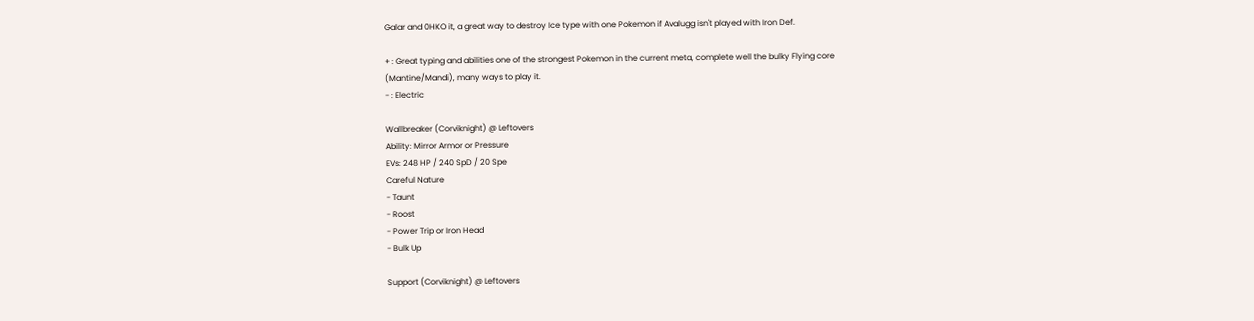Galar and 0HKO it, a great way to destroy Ice type with one Pokemon if Avalugg isn't played with Iron Def.

+ : Great typing and abilities one of the strongest Pokemon in the current meta, complete well the bulky Flying core (Mantine/Mandi), many ways to play it.
- : Electric

Wallbreaker (Corviknight) @ Leftovers
Ability: Mirror Armor or Pressure
EVs: 248 HP / 240 SpD / 20 Spe
Careful Nature
- Taunt
- Roost
- Power Trip or Iron Head
- Bulk Up

Support (Corviknight) @ Leftovers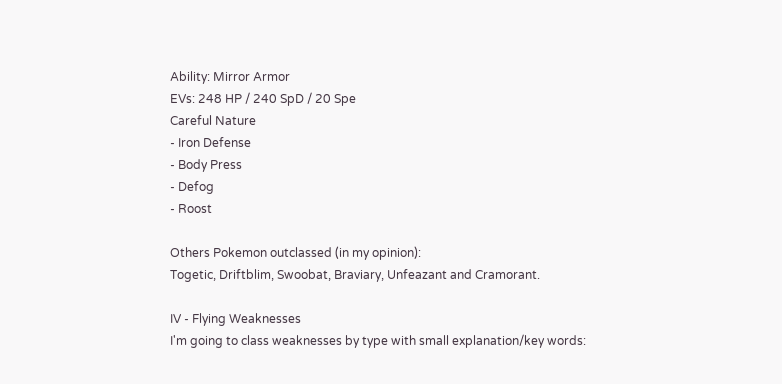Ability: Mirror Armor
EVs: 248 HP / 240 SpD / 20 Spe
Careful Nature
- Iron Defense
- Body Press
- Defog
- Roost

Others Pokemon outclassed (in my opinion):
Togetic, Driftblim, Swoobat, Braviary, Unfeazant and Cramorant.

IV - Flying Weaknesses
I'm going to class weaknesses by type with small explanation/key words: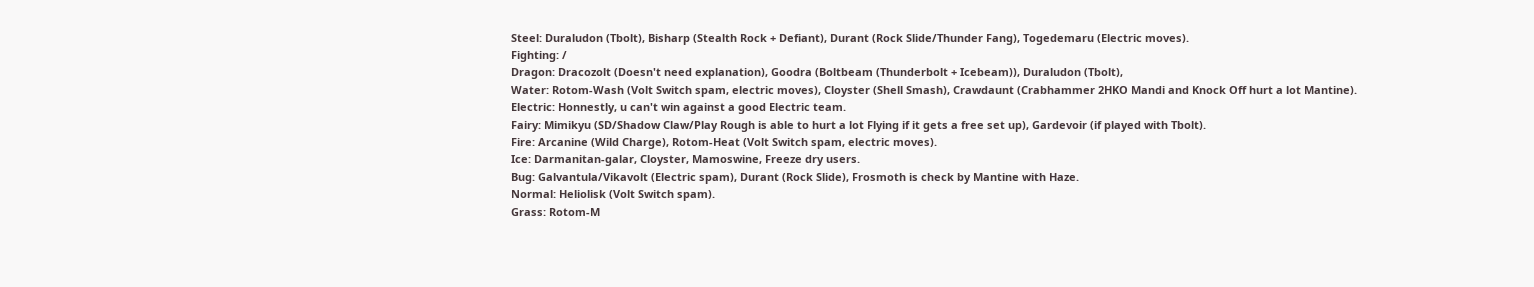Steel: Duraludon (Tbolt), Bisharp (Stealth Rock + Defiant), Durant (Rock Slide/Thunder Fang), Togedemaru (Electric moves).
Fighting: /
Dragon: Dracozolt (Doesn't need explanation), Goodra (Boltbeam (Thunderbolt + Icebeam)), Duraludon (Tbolt),
Water: Rotom-Wash (Volt Switch spam, electric moves), Cloyster (Shell Smash), Crawdaunt (Crabhammer 2HKO Mandi and Knock Off hurt a lot Mantine).
Electric: Honnestly, u can't win against a good Electric team.
Fairy: Mimikyu (SD/Shadow Claw/Play Rough is able to hurt a lot Flying if it gets a free set up), Gardevoir (if played with Tbolt).
Fire: Arcanine (Wild Charge), Rotom-Heat (Volt Switch spam, electric moves).
Ice: Darmanitan-galar, Cloyster, Mamoswine, Freeze dry users.
Bug: Galvantula/Vikavolt (Electric spam), Durant (Rock Slide), Frosmoth is check by Mantine with Haze.
Normal: Heliolisk (Volt Switch spam).
Grass: Rotom-M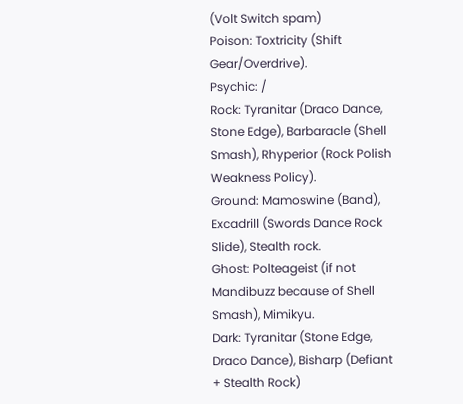(Volt Switch spam)
Poison: Toxtricity (Shift Gear/Overdrive).
Psychic: /
Rock: Tyranitar (Draco Dance, Stone Edge), Barbaracle (Shell Smash), Rhyperior (Rock Polish Weakness Policy).
Ground: Mamoswine (Band), Excadrill (Swords Dance Rock Slide), Stealth rock.
Ghost: Polteageist (if not Mandibuzz because of Shell Smash), Mimikyu.
Dark: Tyranitar (Stone Edge, Draco Dance), Bisharp (Defiant + Stealth Rock)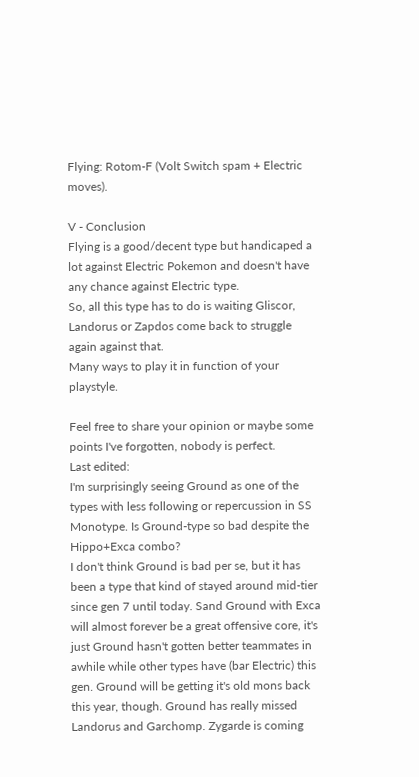Flying: Rotom-F (Volt Switch spam + Electric moves).

V - Conclusion
Flying is a good/decent type but handicaped a lot against Electric Pokemon and doesn't have any chance against Electric type.
So, all this type has to do is waiting Gliscor, Landorus or Zapdos come back to struggle again against that.
Many ways to play it in function of your playstyle.

Feel free to share your opinion or maybe some points I've forgotten, nobody is perfect.
Last edited:
I'm surprisingly seeing Ground as one of the types with less following or repercussion in SS Monotype. Is Ground-type so bad despite the Hippo+Exca combo?
I don't think Ground is bad per se, but it has been a type that kind of stayed around mid-tier since gen 7 until today. Sand Ground with Exca will almost forever be a great offensive core, it's just Ground hasn't gotten better teammates in awhile while other types have (bar Electric) this gen. Ground will be getting it's old mons back this year, though. Ground has really missed Landorus and Garchomp. Zygarde is coming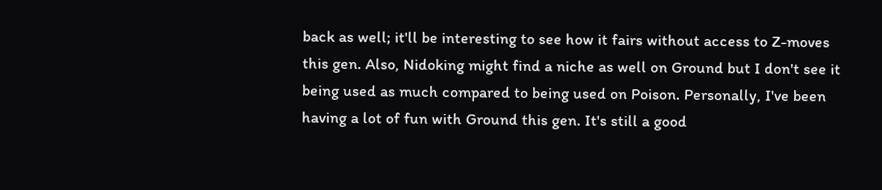back as well; it'll be interesting to see how it fairs without access to Z-moves this gen. Also, Nidoking might find a niche as well on Ground but I don't see it being used as much compared to being used on Poison. Personally, I've been having a lot of fun with Ground this gen. It's still a good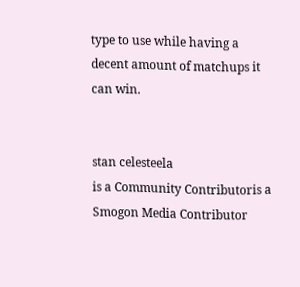type to use while having a decent amount of matchups it can win.


stan celesteela
is a Community Contributoris a Smogon Media Contributor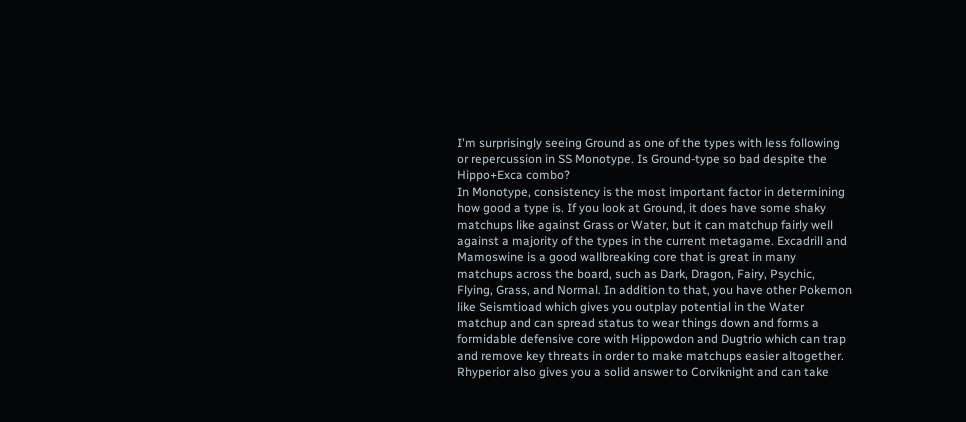I'm surprisingly seeing Ground as one of the types with less following or repercussion in SS Monotype. Is Ground-type so bad despite the Hippo+Exca combo?
In Monotype, consistency is the most important factor in determining how good a type is. If you look at Ground, it does have some shaky matchups like against Grass or Water, but it can matchup fairly well against a majority of the types in the current metagame. Excadrill and Mamoswine is a good wallbreaking core that is great in many matchups across the board, such as Dark, Dragon, Fairy, Psychic, Flying, Grass, and Normal. In addition to that, you have other Pokemon like Seismtioad which gives you outplay potential in the Water matchup and can spread status to wear things down and forms a formidable defensive core with Hippowdon and Dugtrio which can trap and remove key threats in order to make matchups easier altogether. Rhyperior also gives you a solid answer to Corviknight and can take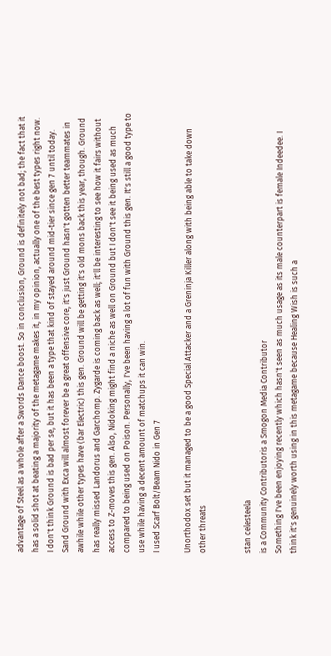advantage of Steel as a whole after a Swords Dance boost. So in conclusion, Ground is definitely not bad; the fact that it has a solid shot at beating a majority of the metagame makes it, in my opinion, actually one of the best types right now.
I don't think Ground is bad per se, but it has been a type that kind of stayed around mid-tier since gen 7 until today. Sand Ground with Exca will almost forever be a great offensive core, it's just Ground hasn't gotten better teammates in awhile while other types have (bar Electric) this gen. Ground will be getting it's old mons back this year, though. Ground has really missed Landorus and Garchomp. Zygarde is coming back as well; it'll be interesting to see how it fairs without access to Z-moves this gen. Also, Nidoking might find a niche as well on Ground but I don't see it being used as much compared to being used on Poison. Personally, I've been having a lot of fun with Ground this gen. It's still a good type to use while having a decent amount of matchups it can win.
I used Scarf Bolt/Beam Nido in Gen 7

Unorthodox set but it managed to be a good Special Attacker and a Greninja Killer along with being able to take down other threats


stan celesteela
is a Community Contributoris a Smogon Media Contributor
Something I've been enjoying recently which hasn't seen as much usage as its male counterpart is female Indeedee. I think it's genuinely worth using in this metagame because Healing Wish is such a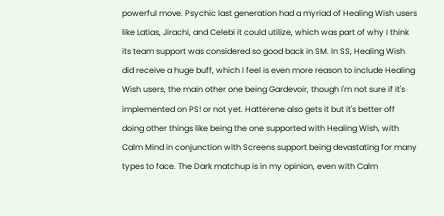powerful move. Psychic last generation had a myriad of Healing Wish users like Latias, Jirachi, and Celebi it could utilize, which was part of why I think its team support was considered so good back in SM. In SS, Healing Wish did receive a huge buff, which I feel is even more reason to include Healing Wish users, the main other one being Gardevoir, though I'm not sure if it's implemented on PS! or not yet. Hatterene also gets it but it's better off doing other things like being the one supported with Healing Wish, with Calm Mind in conjunction with Screens support being devastating for many types to face. The Dark matchup is in my opinion, even with Calm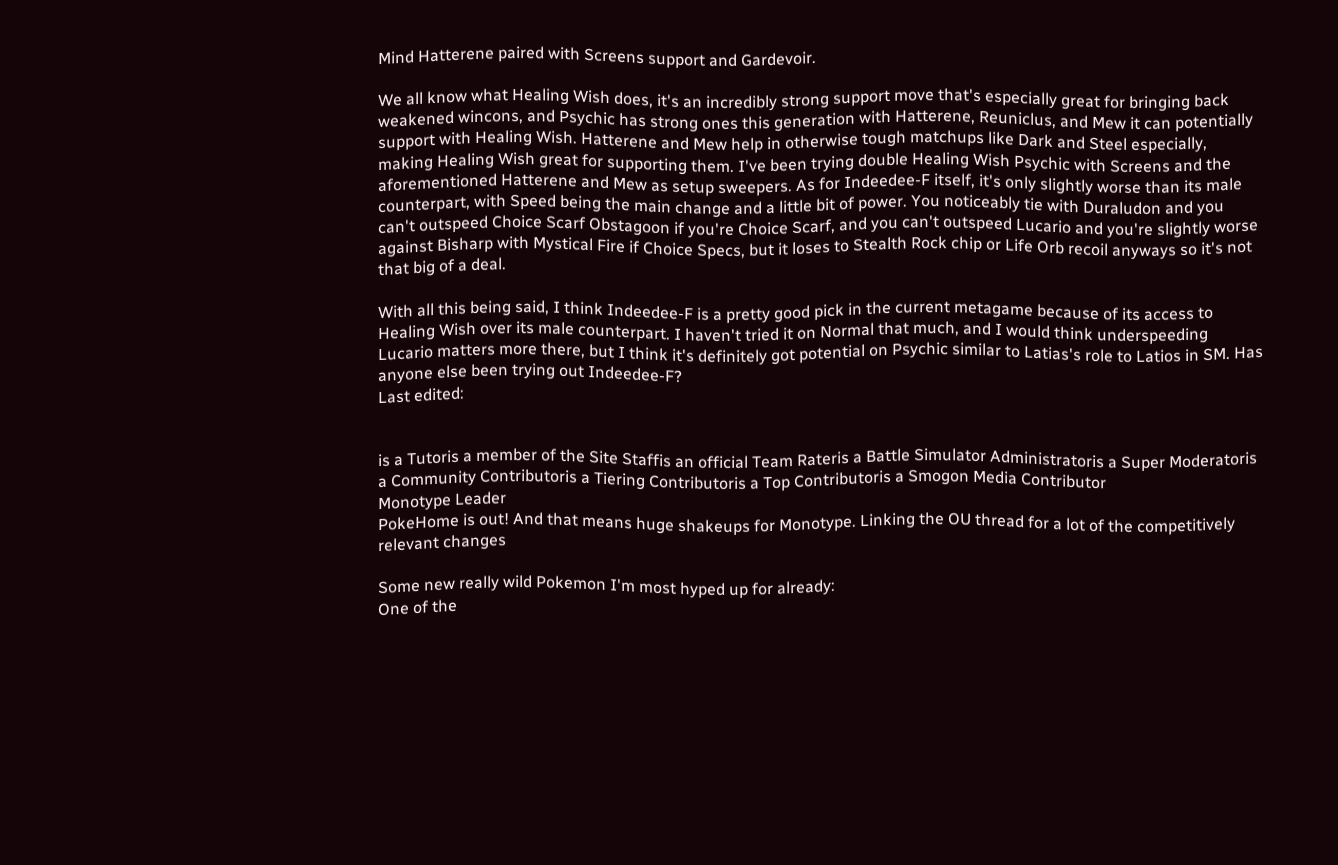Mind Hatterene paired with Screens support and Gardevoir.

We all know what Healing Wish does, it's an incredibly strong support move that's especially great for bringing back weakened wincons, and Psychic has strong ones this generation with Hatterene, Reuniclus, and Mew it can potentially support with Healing Wish. Hatterene and Mew help in otherwise tough matchups like Dark and Steel especially, making Healing Wish great for supporting them. I've been trying double Healing Wish Psychic with Screens and the aforementioned Hatterene and Mew as setup sweepers. As for Indeedee-F itself, it's only slightly worse than its male counterpart, with Speed being the main change and a little bit of power. You noticeably tie with Duraludon and you can't outspeed Choice Scarf Obstagoon if you're Choice Scarf, and you can't outspeed Lucario and you're slightly worse against Bisharp with Mystical Fire if Choice Specs, but it loses to Stealth Rock chip or Life Orb recoil anyways so it's not that big of a deal.

With all this being said, I think Indeedee-F is a pretty good pick in the current metagame because of its access to Healing Wish over its male counterpart. I haven't tried it on Normal that much, and I would think underspeeding Lucario matters more there, but I think it's definitely got potential on Psychic similar to Latias's role to Latios in SM. Has anyone else been trying out Indeedee-F?
Last edited:


is a Tutoris a member of the Site Staffis an official Team Rateris a Battle Simulator Administratoris a Super Moderatoris a Community Contributoris a Tiering Contributoris a Top Contributoris a Smogon Media Contributor
Monotype Leader
PokeHome is out! And that means huge shakeups for Monotype. Linking the OU thread for a lot of the competitively relevant changes

Some new really wild Pokemon I'm most hyped up for already:
One of the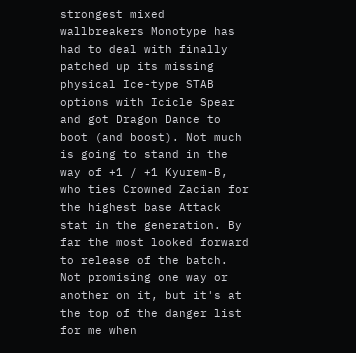strongest mixed wallbreakers Monotype has had to deal with finally patched up its missing physical Ice-type STAB options with Icicle Spear and got Dragon Dance to boot (and boost). Not much is going to stand in the way of +1 / +1 Kyurem-B, who ties Crowned Zacian for the highest base Attack stat in the generation. By far the most looked forward to release of the batch. Not promising one way or another on it, but it's at the top of the danger list for me when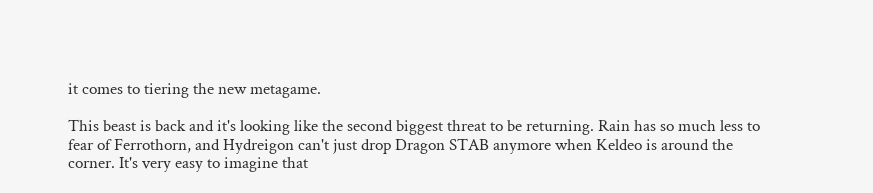it comes to tiering the new metagame.

This beast is back and it's looking like the second biggest threat to be returning. Rain has so much less to fear of Ferrothorn, and Hydreigon can't just drop Dragon STAB anymore when Keldeo is around the corner. It's very easy to imagine that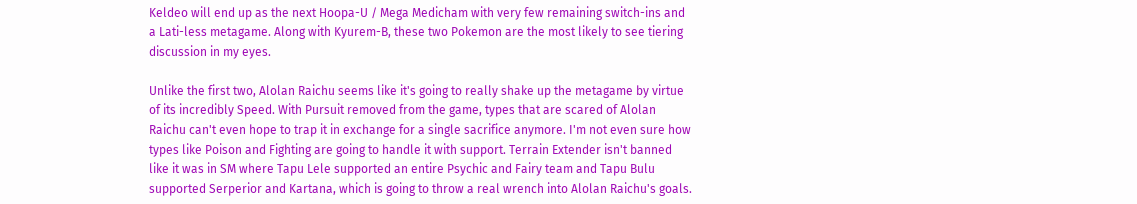Keldeo will end up as the next Hoopa-U / Mega Medicham with very few remaining switch-ins and a Lati-less metagame. Along with Kyurem-B, these two Pokemon are the most likely to see tiering discussion in my eyes.

Unlike the first two, Alolan Raichu seems like it's going to really shake up the metagame by virtue of its incredibly Speed. With Pursuit removed from the game, types that are scared of Alolan Raichu can't even hope to trap it in exchange for a single sacrifice anymore. I'm not even sure how types like Poison and Fighting are going to handle it with support. Terrain Extender isn't banned like it was in SM where Tapu Lele supported an entire Psychic and Fairy team and Tapu Bulu supported Serperior and Kartana, which is going to throw a real wrench into Alolan Raichu's goals.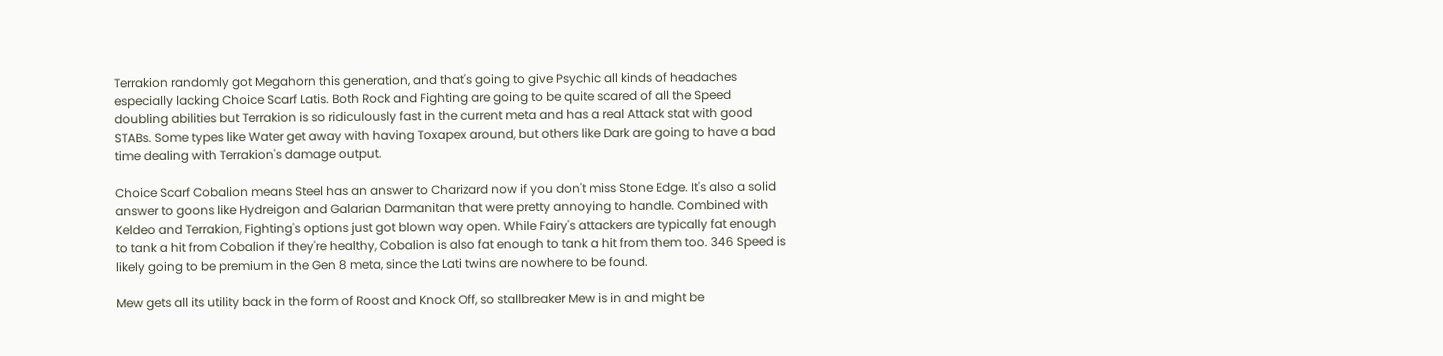Terrakion randomly got Megahorn this generation, and that's going to give Psychic all kinds of headaches especially lacking Choice Scarf Latis. Both Rock and Fighting are going to be quite scared of all the Speed doubling abilities but Terrakion is so ridiculously fast in the current meta and has a real Attack stat with good STABs. Some types like Water get away with having Toxapex around, but others like Dark are going to have a bad time dealing with Terrakion's damage output.

Choice Scarf Cobalion means Steel has an answer to Charizard now if you don't miss Stone Edge. It's also a solid answer to goons like Hydreigon and Galarian Darmanitan that were pretty annoying to handle. Combined with Keldeo and Terrakion, Fighting's options just got blown way open. While Fairy's attackers are typically fat enough to tank a hit from Cobalion if they're healthy, Cobalion is also fat enough to tank a hit from them too. 346 Speed is likely going to be premium in the Gen 8 meta, since the Lati twins are nowhere to be found.

Mew gets all its utility back in the form of Roost and Knock Off, so stallbreaker Mew is in and might be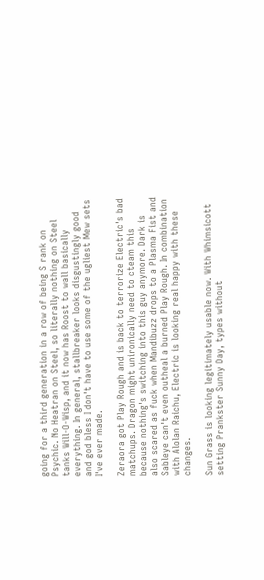going for a third generation in a row of being S rank on Psychic. No Heatran on Steel, so literally nothing on Steel tanks Will-O-Wisp, and it now has Roost to wall basically everything. In general, stallbreaker looks disgustingly good and god bless I don't have to use some of the ugliest Mew sets I've ever made.

Zeraora got Play Rough and is back to terrorize Electric's bad matchups. Dragon might unironically need to cteam this because nothing's switching into this guy anymore. Dark is also scared as fuck when Mandibuzz drops to a Plasma Fist and Sableye can't even outheal a burned Play Rough. In combination with Alolan Raichu, Electric is looking real happy with these changes.

Sun Grass is looking legitimately usable now. With Whimsicott setting Prankster Sunny Day, types without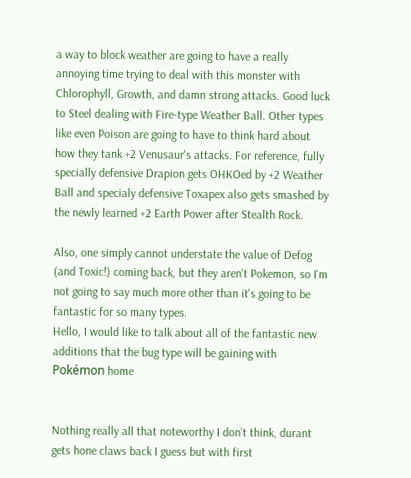a way to block weather are going to have a really annoying time trying to deal with this monster with Chlorophyll, Growth, and damn strong attacks. Good luck to Steel dealing with Fire-type Weather Ball. Other types like even Poison are going to have to think hard about how they tank +2 Venusaur's attacks. For reference, fully specially defensive Drapion gets OHKOed by +2 Weather Ball and specialy defensive Toxapex also gets smashed by the newly learned +2 Earth Power after Stealth Rock.

Also, one simply cannot understate the value of Defog (and Toxic!) coming back, but they aren't Pokemon, so I'm not going to say much more other than it's going to be fantastic for so many types.
Hello, I would like to talk about all of the fantastic new additions that the bug type will be gaining with Pokémon home


Nothing really all that noteworthy I don’t think, durant gets hone claws back I guess but with first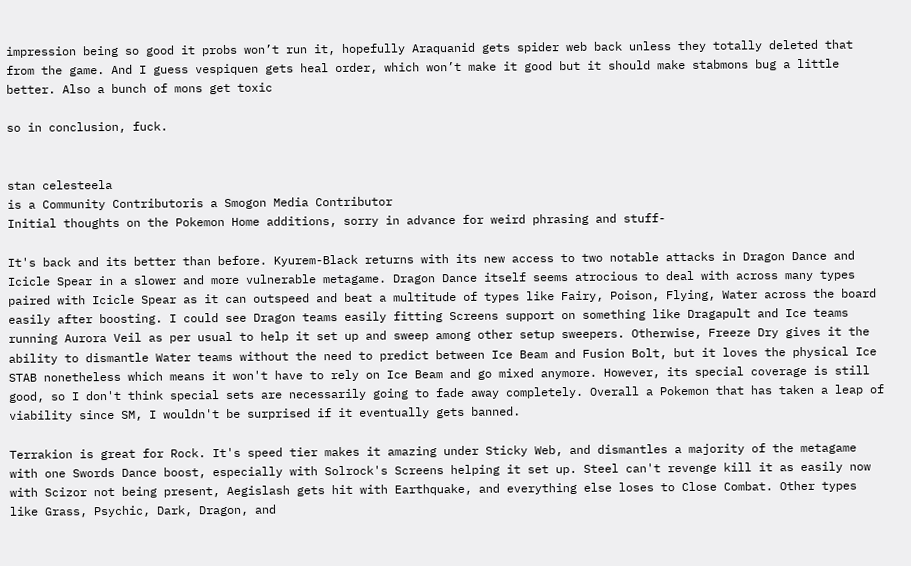impression being so good it probs won’t run it, hopefully Araquanid gets spider web back unless they totally deleted that from the game. And I guess vespiquen gets heal order, which won’t make it good but it should make stabmons bug a little better. Also a bunch of mons get toxic

so in conclusion, fuck.


stan celesteela
is a Community Contributoris a Smogon Media Contributor
Initial thoughts on the Pokemon Home additions, sorry in advance for weird phrasing and stuff-

It's back and its better than before. Kyurem-Black returns with its new access to two notable attacks in Dragon Dance and Icicle Spear in a slower and more vulnerable metagame. Dragon Dance itself seems atrocious to deal with across many types paired with Icicle Spear as it can outspeed and beat a multitude of types like Fairy, Poison, Flying, Water across the board easily after boosting. I could see Dragon teams easily fitting Screens support on something like Dragapult and Ice teams running Aurora Veil as per usual to help it set up and sweep among other setup sweepers. Otherwise, Freeze Dry gives it the ability to dismantle Water teams without the need to predict between Ice Beam and Fusion Bolt, but it loves the physical Ice STAB nonetheless which means it won't have to rely on Ice Beam and go mixed anymore. However, its special coverage is still good, so I don't think special sets are necessarily going to fade away completely. Overall a Pokemon that has taken a leap of viability since SM, I wouldn't be surprised if it eventually gets banned.

Terrakion is great for Rock. It's speed tier makes it amazing under Sticky Web, and dismantles a majority of the metagame with one Swords Dance boost, especially with Solrock's Screens helping it set up. Steel can't revenge kill it as easily now with Scizor not being present, Aegislash gets hit with Earthquake, and everything else loses to Close Combat. Other types like Grass, Psychic, Dark, Dragon, and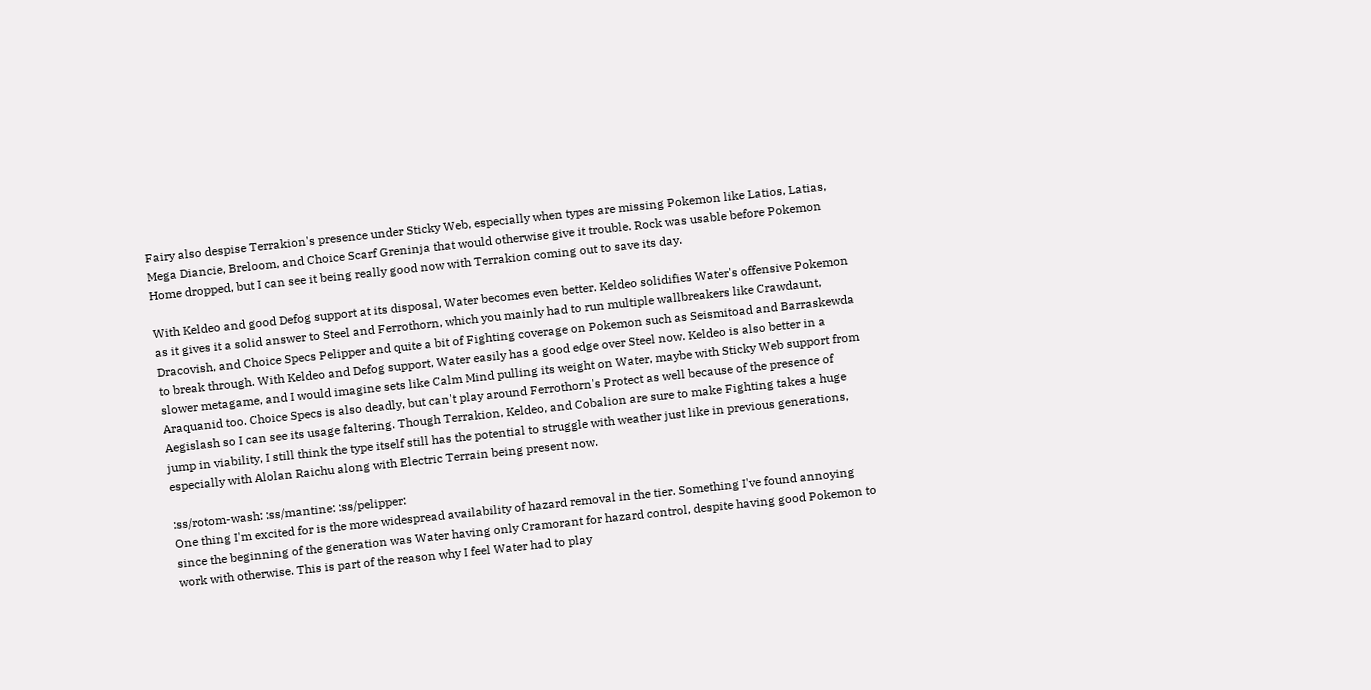Fairy also despise Terrakion's presence under Sticky Web, especially when types are missing Pokemon like Latios, Latias, Mega Diancie, Breloom, and Choice Scarf Greninja that would otherwise give it trouble. Rock was usable before Pokemon Home dropped, but I can see it being really good now with Terrakion coming out to save its day.

With Keldeo and good Defog support at its disposal, Water becomes even better. Keldeo solidifies Water's offensive Pokemon as it gives it a solid answer to Steel and Ferrothorn, which you mainly had to run multiple wallbreakers like Crawdaunt, Dracovish, and Choice Specs Pelipper and quite a bit of Fighting coverage on Pokemon such as Seismitoad and Barraskewda to break through. With Keldeo and Defog support, Water easily has a good edge over Steel now. Keldeo is also better in a slower metagame, and I would imagine sets like Calm Mind pulling its weight on Water, maybe with Sticky Web support from Araquanid too. Choice Specs is also deadly, but can't play around Ferrothorn's Protect as well because of the presence of Aegislash so I can see its usage faltering. Though Terrakion, Keldeo, and Cobalion are sure to make Fighting takes a huge jump in viability, I still think the type itself still has the potential to struggle with weather just like in previous generations, especially with Alolan Raichu along with Electric Terrain being present now.

:ss/rotom-wash: :ss/mantine: :ss/pelipper:
One thing I'm excited for is the more widespread availability of hazard removal in the tier. Something I've found annoying since the beginning of the generation was Water having only Cramorant for hazard control, despite having good Pokemon to work with otherwise. This is part of the reason why I feel Water had to play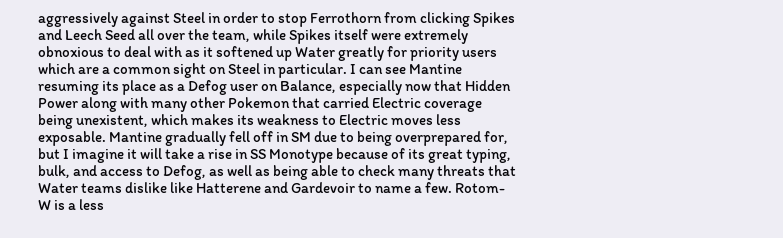aggressively against Steel in order to stop Ferrothorn from clicking Spikes and Leech Seed all over the team, while Spikes itself were extremely obnoxious to deal with as it softened up Water greatly for priority users which are a common sight on Steel in particular. I can see Mantine resuming its place as a Defog user on Balance, especially now that Hidden Power along with many other Pokemon that carried Electric coverage being unexistent, which makes its weakness to Electric moves less exposable. Mantine gradually fell off in SM due to being overprepared for, but I imagine it will take a rise in SS Monotype because of its great typing, bulk, and access to Defog, as well as being able to check many threats that Water teams dislike like Hatterene and Gardevoir to name a few. Rotom-W is a less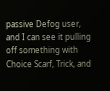passive Defog user, and I can see it pulling off something with Choice Scarf, Trick, and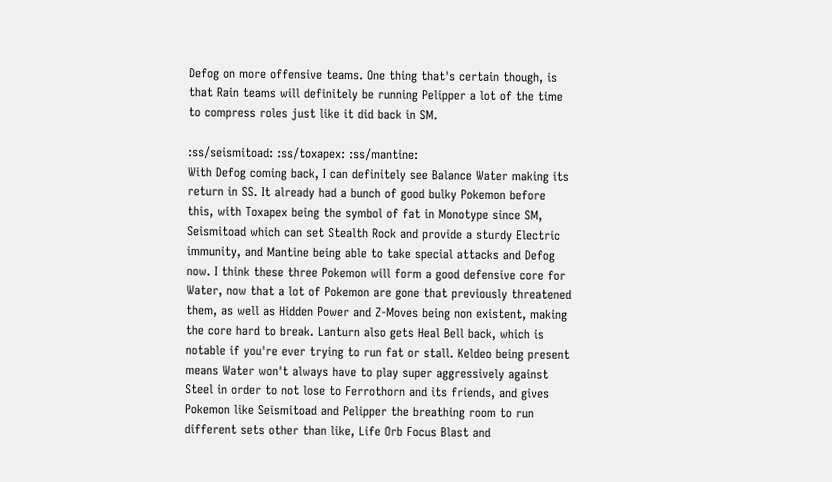Defog on more offensive teams. One thing that's certain though, is that Rain teams will definitely be running Pelipper a lot of the time to compress roles just like it did back in SM.

:ss/seismitoad: :ss/toxapex: :ss/mantine:
With Defog coming back, I can definitely see Balance Water making its return in SS. It already had a bunch of good bulky Pokemon before this, with Toxapex being the symbol of fat in Monotype since SM, Seismitoad which can set Stealth Rock and provide a sturdy Electric immunity, and Mantine being able to take special attacks and Defog now. I think these three Pokemon will form a good defensive core for Water, now that a lot of Pokemon are gone that previously threatened them, as well as Hidden Power and Z-Moves being non existent, making the core hard to break. Lanturn also gets Heal Bell back, which is notable if you're ever trying to run fat or stall. Keldeo being present means Water won't always have to play super aggressively against Steel in order to not lose to Ferrothorn and its friends, and gives Pokemon like Seismitoad and Pelipper the breathing room to run different sets other than like, Life Orb Focus Blast and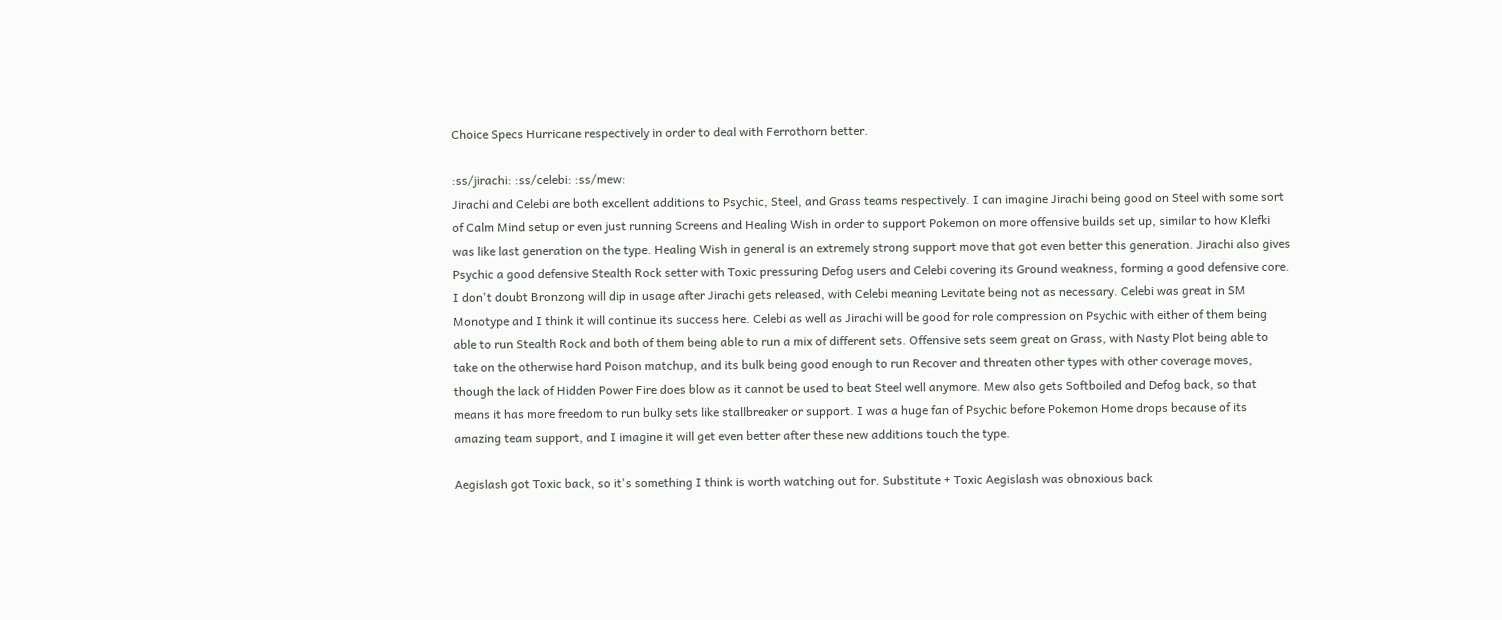Choice Specs Hurricane respectively in order to deal with Ferrothorn better.

:ss/jirachi: :ss/celebi: :ss/mew:
Jirachi and Celebi are both excellent additions to Psychic, Steel, and Grass teams respectively. I can imagine Jirachi being good on Steel with some sort of Calm Mind setup or even just running Screens and Healing Wish in order to support Pokemon on more offensive builds set up, similar to how Klefki was like last generation on the type. Healing Wish in general is an extremely strong support move that got even better this generation. Jirachi also gives Psychic a good defensive Stealth Rock setter with Toxic pressuring Defog users and Celebi covering its Ground weakness, forming a good defensive core. I don't doubt Bronzong will dip in usage after Jirachi gets released, with Celebi meaning Levitate being not as necessary. Celebi was great in SM Monotype and I think it will continue its success here. Celebi as well as Jirachi will be good for role compression on Psychic with either of them being able to run Stealth Rock and both of them being able to run a mix of different sets. Offensive sets seem great on Grass, with Nasty Plot being able to take on the otherwise hard Poison matchup, and its bulk being good enough to run Recover and threaten other types with other coverage moves, though the lack of Hidden Power Fire does blow as it cannot be used to beat Steel well anymore. Mew also gets Softboiled and Defog back, so that means it has more freedom to run bulky sets like stallbreaker or support. I was a huge fan of Psychic before Pokemon Home drops because of its amazing team support, and I imagine it will get even better after these new additions touch the type.

Aegislash got Toxic back, so it's something I think is worth watching out for. Substitute + Toxic Aegislash was obnoxious back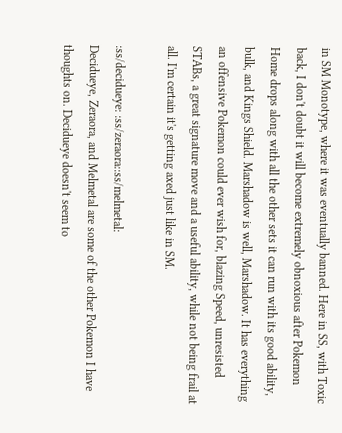in SM Monotype, where it was eventually banned. Here in SS, with Toxic back, I don't doubt it will become extremely obnoxious after Pokemon Home drops along with all the other sets it can run with its good ability, bulk, and Kings Shield. Marshadow is well, Marshadow. It has everything an offensive Pokemon could ever wish for, blazing Speed, unresisted STABs, a great signature move and a useful ability, while not being frail at all. I'm certain it's getting axed just like in SM.

:ss/decidueye: :ss/zeraora::ss/melmetal:
Decidueye, Zeraora, and Melmetal are some of the other Pokemon I have thoughts on. Decidueye doesn't seem to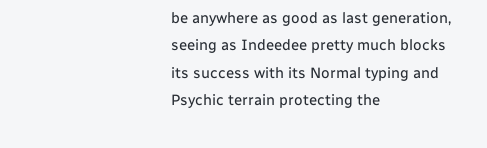be anywhere as good as last generation, seeing as Indeedee pretty much blocks its success with its Normal typing and Psychic terrain protecting the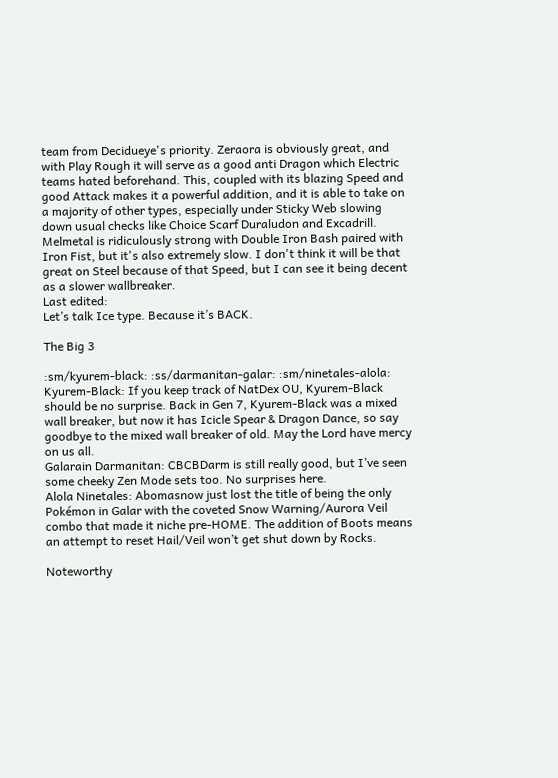team from Decidueye's priority. Zeraora is obviously great, and with Play Rough it will serve as a good anti Dragon which Electric teams hated beforehand. This, coupled with its blazing Speed and good Attack makes it a powerful addition, and it is able to take on a majority of other types, especially under Sticky Web slowing down usual checks like Choice Scarf Duraludon and Excadrill. Melmetal is ridiculously strong with Double Iron Bash paired with Iron Fist, but it's also extremely slow. I don't think it will be that great on Steel because of that Speed, but I can see it being decent as a slower wallbreaker.
Last edited:
Let’s talk Ice type. Because it’s BACK.

The Big 3

:sm/kyurem-black: :ss/darmanitan-galar: :sm/ninetales-alola:
Kyurem-Black: If you keep track of NatDex OU, Kyurem-Black should be no surprise. Back in Gen 7, Kyurem-Black was a mixed wall breaker, but now it has Icicle Spear & Dragon Dance, so say goodbye to the mixed wall breaker of old. May the Lord have mercy on us all.
Galarain Darmanitan: CBCBDarm is still really good, but I’ve seen some cheeky Zen Mode sets too. No surprises here.
Alola Ninetales: Abomasnow just lost the title of being the only Pokémon in Galar with the coveted Snow Warning/Aurora Veil combo that made it niche pre-HOME. The addition of Boots means an attempt to reset Hail/Veil won’t get shut down by Rocks.

Noteworthy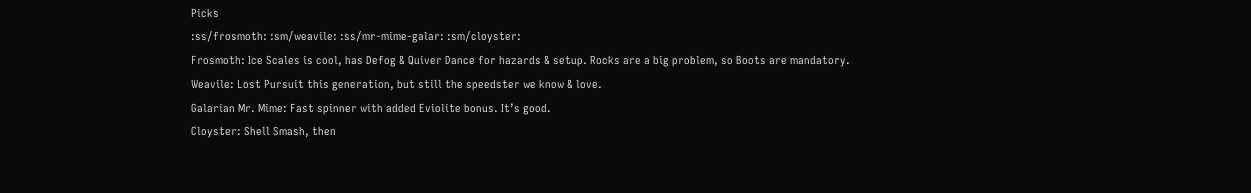Picks
:ss/frosmoth: :sm/weavile: :ss/mr-mime-galar: :sm/cloyster:
Frosmoth: Ice Scales is cool, has Defog & Quiver Dance for hazards & setup. Rocks are a big problem, so Boots are mandatory.
Weavile: Lost Pursuit this generation, but still the speedster we know & love.
Galarian Mr. Mime: Fast spinner with added Eviolite bonus. It’s good.
Cloyster: Shell Smash, then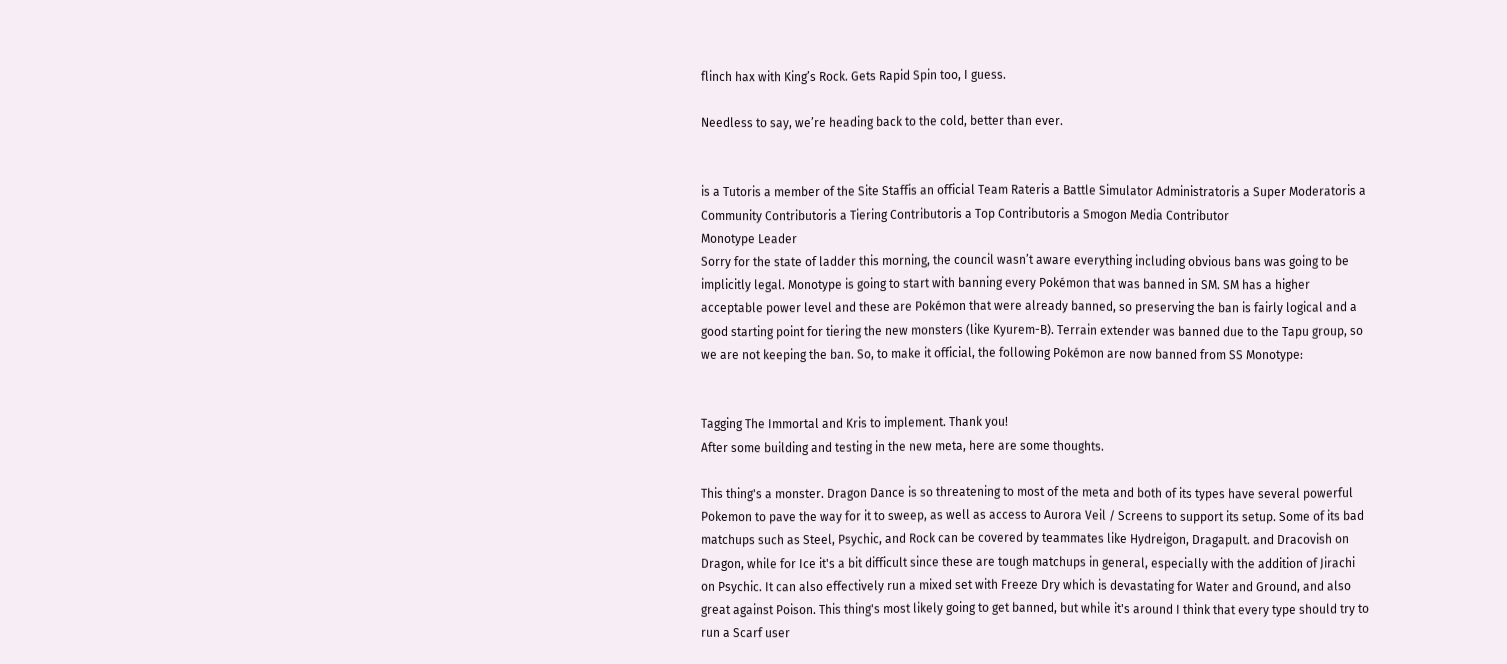flinch hax with King’s Rock. Gets Rapid Spin too, I guess.

Needless to say, we’re heading back to the cold, better than ever.


is a Tutoris a member of the Site Staffis an official Team Rateris a Battle Simulator Administratoris a Super Moderatoris a Community Contributoris a Tiering Contributoris a Top Contributoris a Smogon Media Contributor
Monotype Leader
Sorry for the state of ladder this morning, the council wasn’t aware everything including obvious bans was going to be implicitly legal. Monotype is going to start with banning every Pokémon that was banned in SM. SM has a higher acceptable power level and these are Pokémon that were already banned, so preserving the ban is fairly logical and a good starting point for tiering the new monsters (like Kyurem-B). Terrain extender was banned due to the Tapu group, so we are not keeping the ban. So, to make it official, the following Pokémon are now banned from SS Monotype:


Tagging The Immortal and Kris to implement. Thank you!
After some building and testing in the new meta, here are some thoughts.

This thing's a monster. Dragon Dance is so threatening to most of the meta and both of its types have several powerful Pokemon to pave the way for it to sweep, as well as access to Aurora Veil / Screens to support its setup. Some of its bad matchups such as Steel, Psychic, and Rock can be covered by teammates like Hydreigon, Dragapult. and Dracovish on Dragon, while for Ice it's a bit difficult since these are tough matchups in general, especially with the addition of Jirachi on Psychic. It can also effectively run a mixed set with Freeze Dry which is devastating for Water and Ground, and also great against Poison. This thing's most likely going to get banned, but while it's around I think that every type should try to run a Scarf user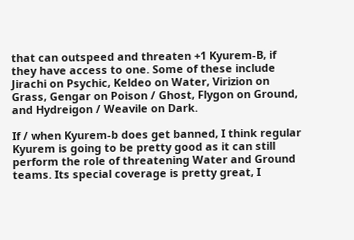that can outspeed and threaten +1 Kyurem-B, if they have access to one. Some of these include Jirachi on Psychic, Keldeo on Water, Virizion on Grass, Gengar on Poison / Ghost, Flygon on Ground, and Hydreigon / Weavile on Dark.

If / when Kyurem-b does get banned, I think regular Kyurem is going to be pretty good as it can still perform the role of threatening Water and Ground teams. Its special coverage is pretty great, I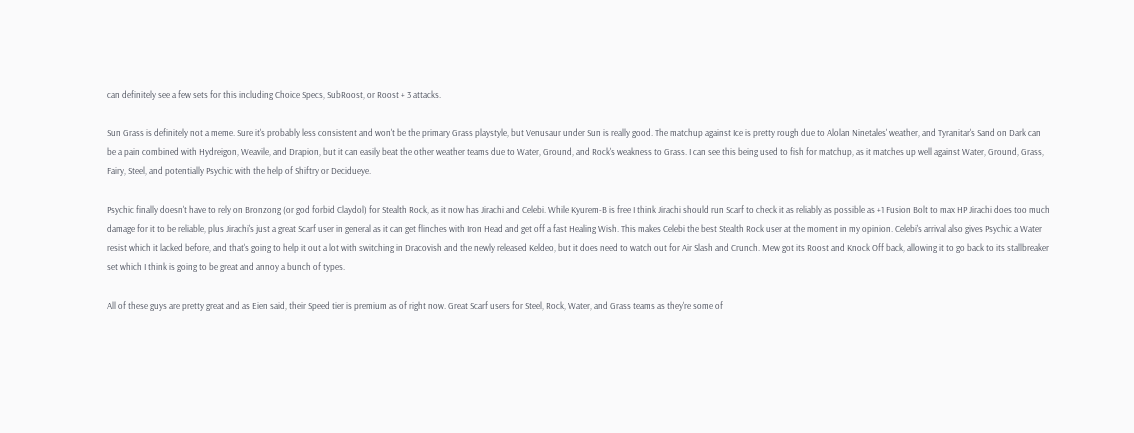can definitely see a few sets for this including Choice Specs, SubRoost, or Roost + 3 attacks.

Sun Grass is definitely not a meme. Sure it's probably less consistent and won't be the primary Grass playstyle, but Venusaur under Sun is really good. The matchup against Ice is pretty rough due to Alolan Ninetales' weather, and Tyranitar's Sand on Dark can be a pain combined with Hydreigon, Weavile, and Drapion, but it can easily beat the other weather teams due to Water, Ground, and Rock's weakness to Grass. I can see this being used to fish for matchup, as it matches up well against Water, Ground, Grass, Fairy, Steel, and potentially Psychic with the help of Shiftry or Decidueye.

Psychic finally doesn't have to rely on Bronzong (or god forbid Claydol) for Stealth Rock, as it now has Jirachi and Celebi. While Kyurem-B is free I think Jirachi should run Scarf to check it as reliably as possible as +1 Fusion Bolt to max HP Jirachi does too much damage for it to be reliable, plus Jirachi's just a great Scarf user in general as it can get flinches with Iron Head and get off a fast Healing Wish. This makes Celebi the best Stealth Rock user at the moment in my opinion. Celebi's arrival also gives Psychic a Water resist which it lacked before, and that's going to help it out a lot with switching in Dracovish and the newly released Keldeo, but it does need to watch out for Air Slash and Crunch. Mew got its Roost and Knock Off back, allowing it to go back to its stallbreaker set which I think is going to be great and annoy a bunch of types.

All of these guys are pretty great and as Eien said, their Speed tier is premium as of right now. Great Scarf users for Steel, Rock, Water, and Grass teams as they're some of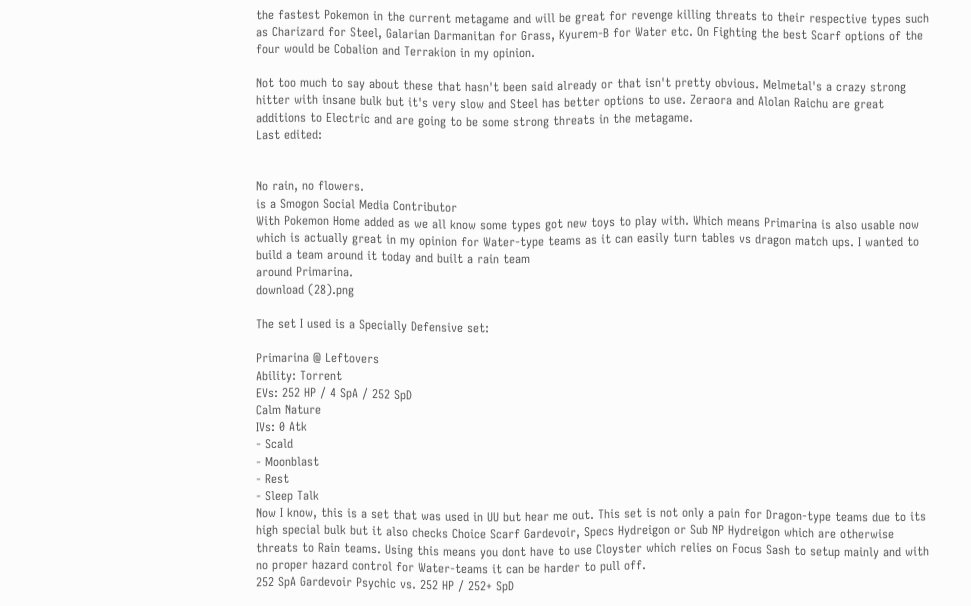the fastest Pokemon in the current metagame and will be great for revenge killing threats to their respective types such as Charizard for Steel, Galarian Darmanitan for Grass, Kyurem-B for Water etc. On Fighting the best Scarf options of the four would be Cobalion and Terrakion in my opinion.

Not too much to say about these that hasn't been said already or that isn't pretty obvious. Melmetal's a crazy strong hitter with insane bulk but it's very slow and Steel has better options to use. Zeraora and Alolan Raichu are great additions to Electric and are going to be some strong threats in the metagame.
Last edited:


No rain, no flowers.
is a Smogon Social Media Contributor
With Pokemon Home added as we all know some types got new toys to play with. Which means Primarina is also usable now which is actually great in my opinion for Water-type teams as it can easily turn tables vs dragon match ups. I wanted to build a team around it today and built a rain team
around Primarina.
download (28).png

The set I used is a Specially Defensive set:

Primarina @ Leftovers
Ability: Torrent
EVs: 252 HP / 4 SpA / 252 SpD
Calm Nature
IVs: 0 Atk
- Scald
- Moonblast
- Rest
- Sleep Talk
Now I know, this is a set that was used in UU but hear me out. This set is not only a pain for Dragon-type teams due to its high special bulk but it also checks Choice Scarf Gardevoir, Specs Hydreigon or Sub NP Hydreigon which are otherwise threats to Rain teams. Using this means you dont have to use Cloyster which relies on Focus Sash to setup mainly and with no proper hazard control for Water-teams it can be harder to pull off.
252 SpA Gardevoir Psychic vs. 252 HP / 252+ SpD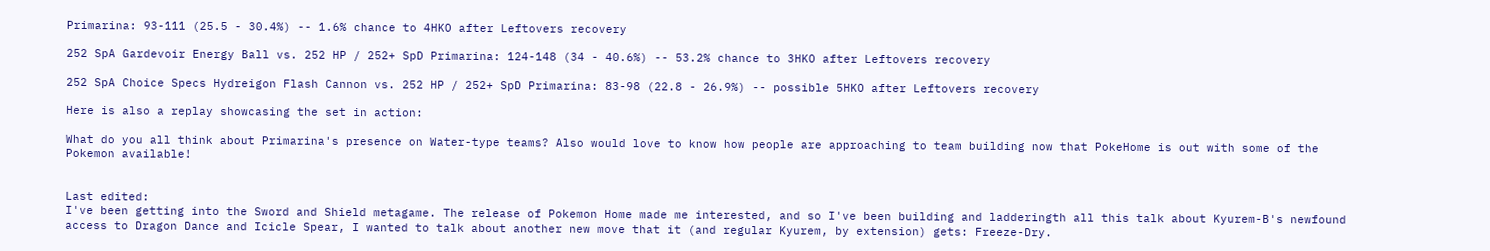Primarina: 93-111 (25.5 - 30.4%) -- 1.6% chance to 4HKO after Leftovers recovery

252 SpA Gardevoir Energy Ball vs. 252 HP / 252+ SpD Primarina: 124-148 (34 - 40.6%) -- 53.2% chance to 3HKO after Leftovers recovery

252 SpA Choice Specs Hydreigon Flash Cannon vs. 252 HP / 252+ SpD Primarina: 83-98 (22.8 - 26.9%) -- possible 5HKO after Leftovers recovery

Here is also a replay showcasing the set in action:

What do you all think about Primarina's presence on Water-type teams? Also would love to know how people are approaching to team building now that PokeHome is out with some of the Pokemon available!


Last edited:
I've been getting into the Sword and Shield metagame. The release of Pokemon Home made me interested, and so I've been building and ladderingth all this talk about Kyurem-B's newfound access to Dragon Dance and Icicle Spear, I wanted to talk about another new move that it (and regular Kyurem, by extension) gets: Freeze-Dry.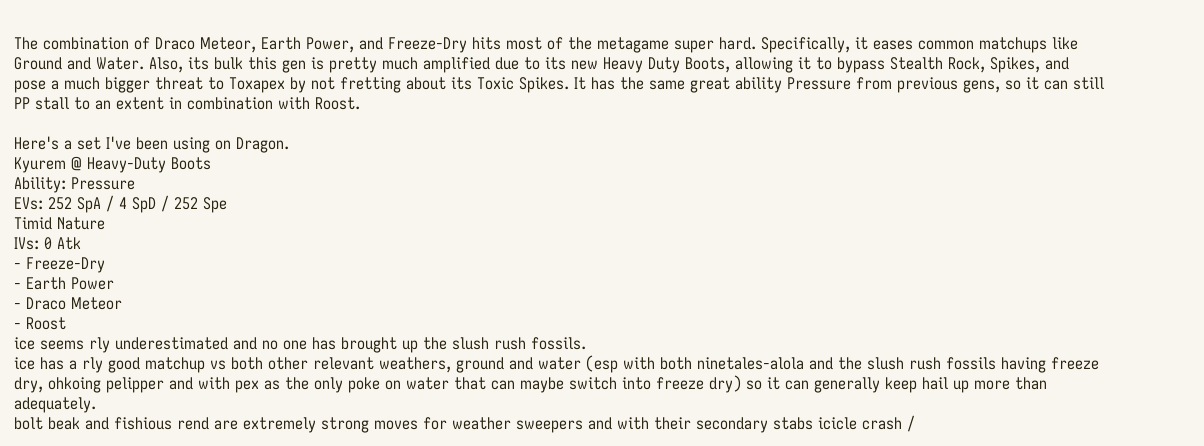The combination of Draco Meteor, Earth Power, and Freeze-Dry hits most of the metagame super hard. Specifically, it eases common matchups like Ground and Water. Also, its bulk this gen is pretty much amplified due to its new Heavy Duty Boots, allowing it to bypass Stealth Rock, Spikes, and pose a much bigger threat to Toxapex by not fretting about its Toxic Spikes. It has the same great ability Pressure from previous gens, so it can still PP stall to an extent in combination with Roost.

Here's a set I've been using on Dragon.
Kyurem @ Heavy-Duty Boots
Ability: Pressure
EVs: 252 SpA / 4 SpD / 252 Spe
Timid Nature
IVs: 0 Atk
- Freeze-Dry
- Earth Power
- Draco Meteor
- Roost
ice seems rly underestimated and no one has brought up the slush rush fossils.
ice has a rly good matchup vs both other relevant weathers, ground and water (esp with both ninetales-alola and the slush rush fossils having freeze dry, ohkoing pelipper and with pex as the only poke on water that can maybe switch into freeze dry) so it can generally keep hail up more than adequately.
bolt beak and fishious rend are extremely strong moves for weather sweepers and with their secondary stabs icicle crash /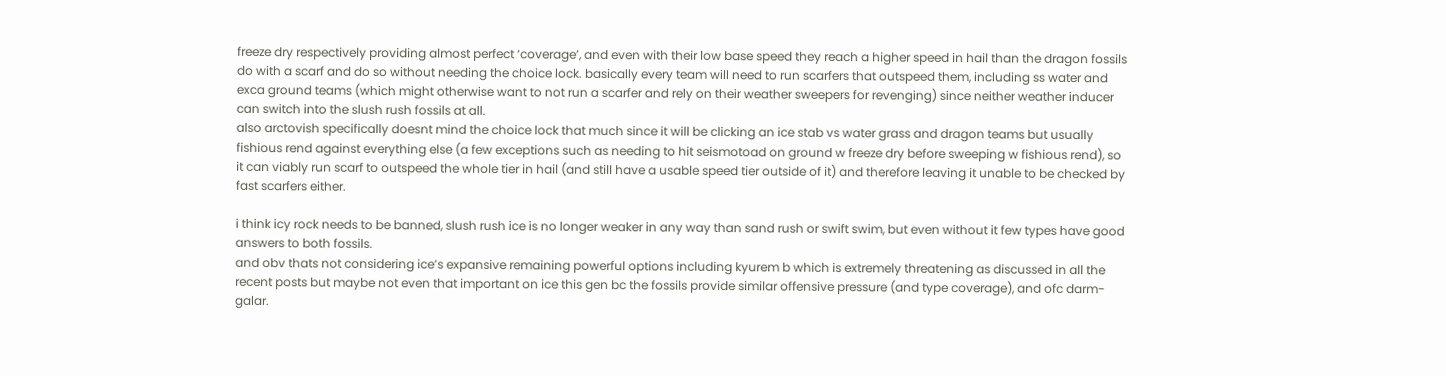freeze dry respectively providing almost perfect ‘coverage’, and even with their low base speed they reach a higher speed in hail than the dragon fossils do with a scarf and do so without needing the choice lock. basically every team will need to run scarfers that outspeed them, including ss water and exca ground teams (which might otherwise want to not run a scarfer and rely on their weather sweepers for revenging) since neither weather inducer can switch into the slush rush fossils at all.
also arctovish specifically doesnt mind the choice lock that much since it will be clicking an ice stab vs water grass and dragon teams but usually fishious rend against everything else (a few exceptions such as needing to hit seismotoad on ground w freeze dry before sweeping w fishious rend), so it can viably run scarf to outspeed the whole tier in hail (and still have a usable speed tier outside of it) and therefore leaving it unable to be checked by fast scarfers either.

i think icy rock needs to be banned, slush rush ice is no longer weaker in any way than sand rush or swift swim, but even without it few types have good answers to both fossils.
and obv thats not considering ice’s expansive remaining powerful options including kyurem b which is extremely threatening as discussed in all the recent posts but maybe not even that important on ice this gen bc the fossils provide similar offensive pressure (and type coverage), and ofc darm-galar.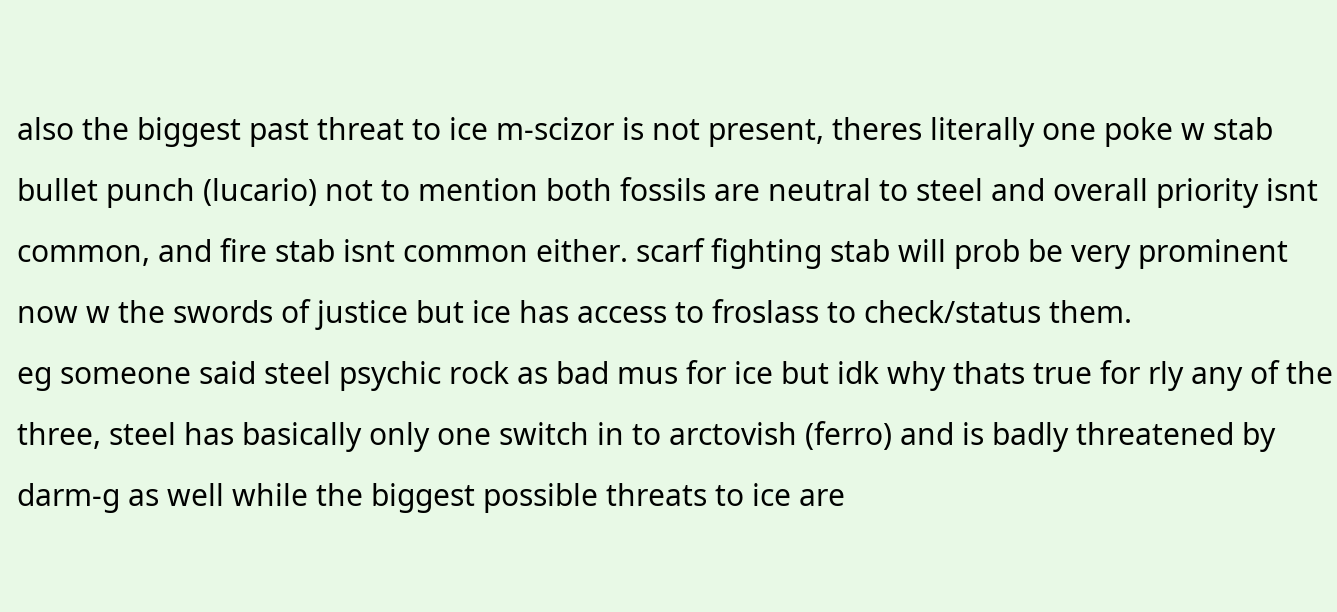also the biggest past threat to ice m-scizor is not present, theres literally one poke w stab bullet punch (lucario) not to mention both fossils are neutral to steel and overall priority isnt common, and fire stab isnt common either. scarf fighting stab will prob be very prominent now w the swords of justice but ice has access to froslass to check/status them.
eg someone said steel psychic rock as bad mus for ice but idk why thats true for rly any of the three, steel has basically only one switch in to arctovish (ferro) and is badly threatened by darm-g as well while the biggest possible threats to ice are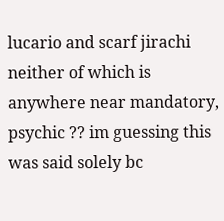lucario and scarf jirachi neither of which is anywhere near mandatory, psychic ?? im guessing this was said solely bc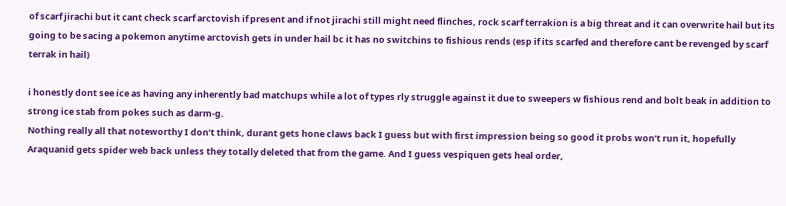of scarf jirachi but it cant check scarf arctovish if present and if not jirachi still might need flinches, rock scarf terrakion is a big threat and it can overwrite hail but its going to be sacing a pokemon anytime arctovish gets in under hail bc it has no switchins to fishious rends (esp if its scarfed and therefore cant be revenged by scarf terrak in hail)

i honestly dont see ice as having any inherently bad matchups while a lot of types rly struggle against it due to sweepers w fishious rend and bolt beak in addition to strong ice stab from pokes such as darm-g.
Nothing really all that noteworthy I don’t think, durant gets hone claws back I guess but with first impression being so good it probs won’t run it, hopefully Araquanid gets spider web back unless they totally deleted that from the game. And I guess vespiquen gets heal order,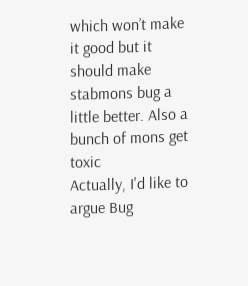which won’t make it good but it should make stabmons bug a little better. Also a bunch of mons get toxic
Actually, I'd like to argue Bug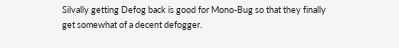Silvally getting Defog back is good for Mono-Bug so that they finally get somewhat of a decent defogger.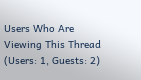Users Who Are Viewing This Thread (Users: 1, Guests: 2)